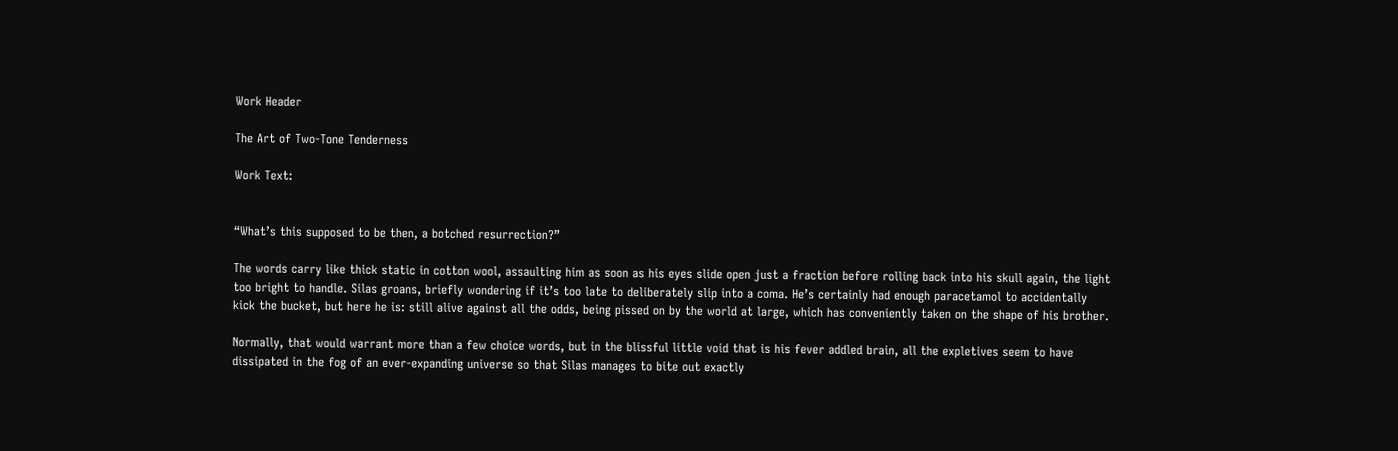Work Header

The Art of Two-Tone Tenderness

Work Text:


“What’s this supposed to be then, a botched resurrection?”

The words carry like thick static in cotton wool, assaulting him as soon as his eyes slide open just a fraction before rolling back into his skull again, the light too bright to handle. Silas groans, briefly wondering if it’s too late to deliberately slip into a coma. He’s certainly had enough paracetamol to accidentally kick the bucket, but here he is: still alive against all the odds, being pissed on by the world at large, which has conveniently taken on the shape of his brother.

Normally, that would warrant more than a few choice words, but in the blissful little void that is his fever addled brain, all the expletives seem to have dissipated in the fog of an ever-expanding universe so that Silas manages to bite out exactly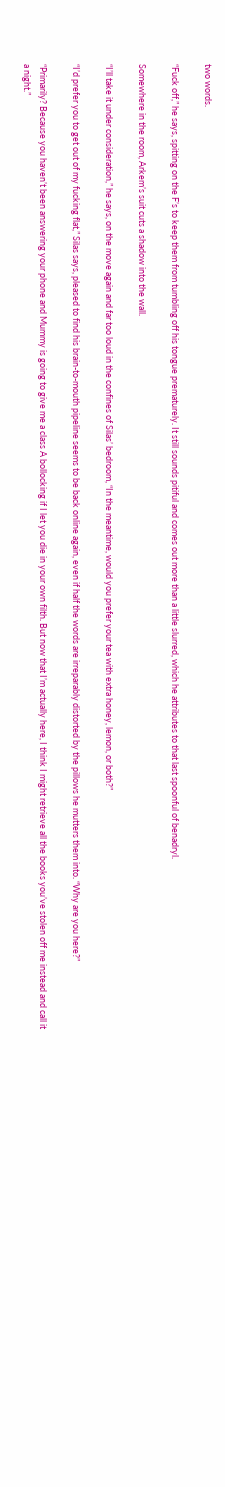two words.

“Fuck off,” he says, spitting on the F’s to keep them from tumbling off his tongue prematurely. It still sounds pitiful and comes out more than a little slurred, which he attributes to that last spoonful of benadryl.

Somewhere in the room, Arkem’s suit cuts a shadow into the wall.

“I’ll take it under consideration,” he says, on the move again and far too loud in the confines of Silas’ bedroom, “In the meantime, would you prefer your tea with extra honey, lemon, or both?”

“I’d prefer you to get out of my fucking flat,” Silas says, pleased to find his brain-to-mouth pipeline seems to be back online again, even if half the words are irreparably distorted by the pillows he mutters them into. “Why are you here?”

“Primarily? Because you haven’t been answering your phone and Mummy is going to give me a class A bollocking if I let you die in your own filth. But now that I’m actually here, I think I might retrieve all the books you’ve stolen off me instead and call it a night.”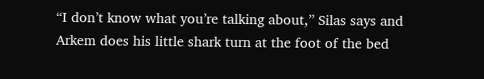“I don’t know what you’re talking about,” Silas says and Arkem does his little shark turn at the foot of the bed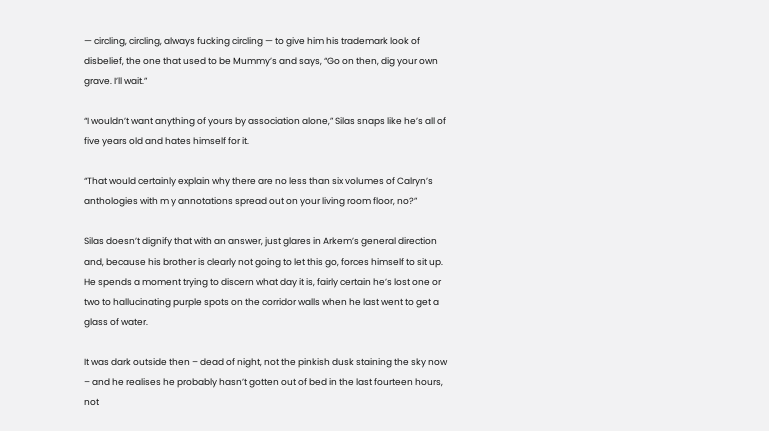— circling, circling, always fucking circling — to give him his trademark look of disbelief, the one that used to be Mummy’s and says, “Go on then, dig your own grave. I’ll wait.”

“I wouldn’t want anything of yours by association alone,” Silas snaps like he’s all of five years old and hates himself for it.

“That would certainly explain why there are no less than six volumes of Calryn’s anthologies with m y annotations spread out on your living room floor, no?”

Silas doesn’t dignify that with an answer, just glares in Arkem’s general direction and, because his brother is clearly not going to let this go, forces himself to sit up. He spends a moment trying to discern what day it is, fairly certain he’s lost one or two to hallucinating purple spots on the corridor walls when he last went to get a glass of water.

It was dark outside then – dead of night, not the pinkish dusk staining the sky now – and he realises he probably hasn’t gotten out of bed in the last fourteen hours, not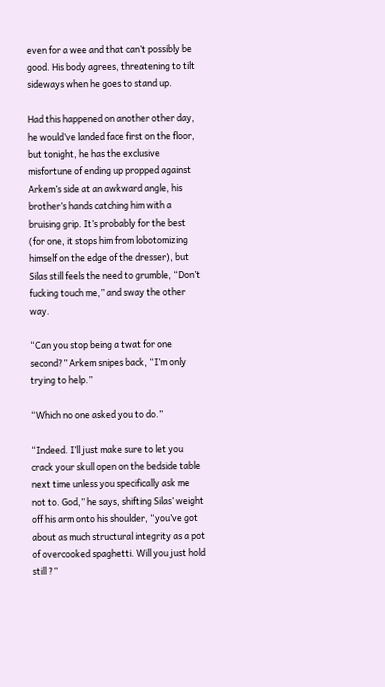even for a wee and that can’t possibly be good. His body agrees, threatening to tilt sideways when he goes to stand up.

Had this happened on another other day, he would’ve landed face first on the floor, but tonight, he has the exclusive misfortune of ending up propped against Arkem’s side at an awkward angle, his brother’s hands catching him with a bruising grip. It’s probably for the best (for one, it stops him from lobotomizing himself on the edge of the dresser), but Silas still feels the need to grumble, “Don’t fucking touch me,” and sway the other way.

“Can you stop being a twat for one second?” Arkem snipes back, “I’m only trying to help.”

“Which no one asked you to do.”

“Indeed. I’ll just make sure to let you crack your skull open on the bedside table next time unless you specifically ask me not to. God,” he says, shifting Silas’ weight off his arm onto his shoulder, “you’ve got about as much structural integrity as a pot of overcooked spaghetti. Will you just hold still ?”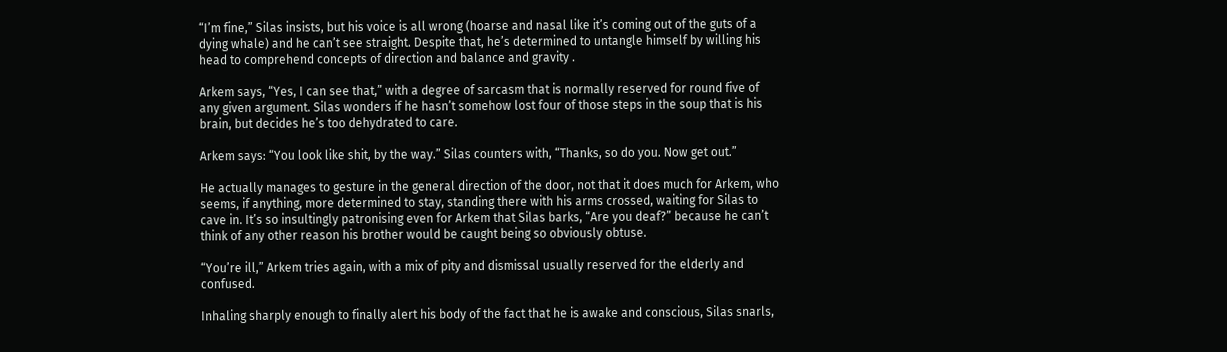“I’m fine,” Silas insists, but his voice is all wrong (hoarse and nasal like it’s coming out of the guts of a dying whale) and he can’t see straight. Despite that, he’s determined to untangle himself by willing his head to comprehend concepts of direction and balance and gravity .

Arkem says, “Yes, I can see that,” with a degree of sarcasm that is normally reserved for round five of any given argument. Silas wonders if he hasn’t somehow lost four of those steps in the soup that is his brain, but decides he’s too dehydrated to care.

Arkem says: “You look like shit, by the way.” Silas counters with, “Thanks, so do you. Now get out.”

He actually manages to gesture in the general direction of the door, not that it does much for Arkem, who seems, if anything, more determined to stay, standing there with his arms crossed, waiting for Silas to cave in. It’s so insultingly patronising even for Arkem that Silas barks, “Are you deaf?” because he can’t think of any other reason his brother would be caught being so obviously obtuse.

“You’re ill,” Arkem tries again, with a mix of pity and dismissal usually reserved for the elderly and confused.

Inhaling sharply enough to finally alert his body of the fact that he is awake and conscious, Silas snarls,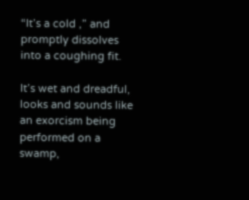“It’s a cold ,” and promptly dissolves into a coughing fit.

It’s wet and dreadful, looks and sounds like an exorcism being performed on a swamp,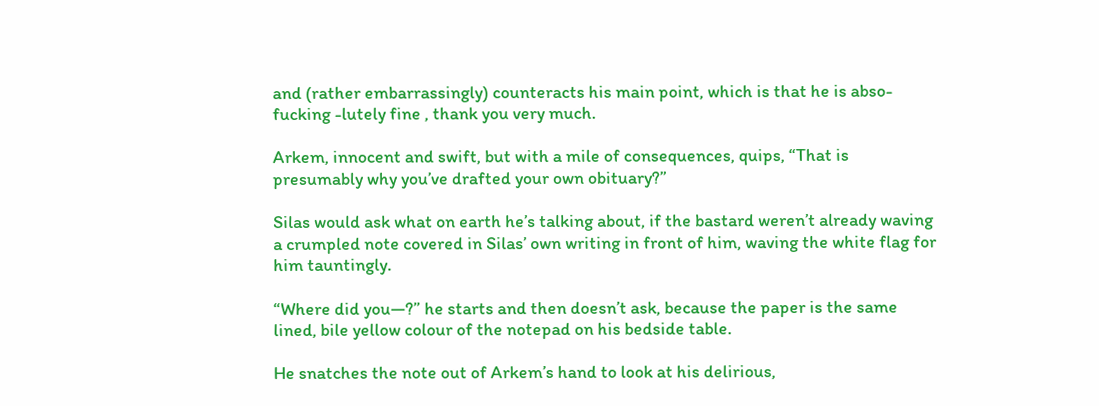and (rather embarrassingly) counteracts his main point, which is that he is abso- fucking -lutely fine , thank you very much.

Arkem, innocent and swift, but with a mile of consequences, quips, “That is presumably why you’ve drafted your own obituary?”

Silas would ask what on earth he’s talking about, if the bastard weren’t already waving a crumpled note covered in Silas’ own writing in front of him, waving the white flag for him tauntingly.

“Where did you—?” he starts and then doesn’t ask, because the paper is the same lined, bile yellow colour of the notepad on his bedside table.

He snatches the note out of Arkem’s hand to look at his delirious,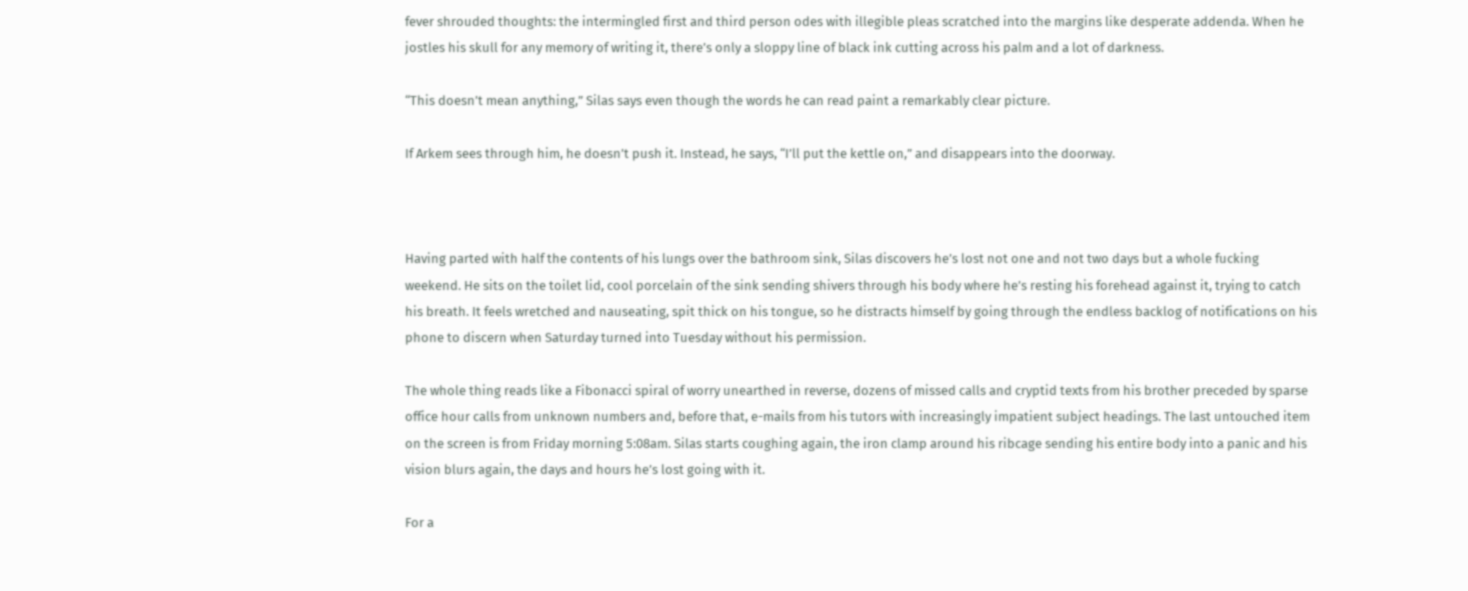fever shrouded thoughts: the intermingled first and third person odes with illegible pleas scratched into the margins like desperate addenda. When he jostles his skull for any memory of writing it, there’s only a sloppy line of black ink cutting across his palm and a lot of darkness.

“This doesn’t mean anything,” Silas says even though the words he can read paint a remarkably clear picture.

If Arkem sees through him, he doesn’t push it. Instead, he says, “I’ll put the kettle on,” and disappears into the doorway.



Having parted with half the contents of his lungs over the bathroom sink, Silas discovers he’s lost not one and not two days but a whole fucking weekend. He sits on the toilet lid, cool porcelain of the sink sending shivers through his body where he’s resting his forehead against it, trying to catch his breath. It feels wretched and nauseating, spit thick on his tongue, so he distracts himself by going through the endless backlog of notifications on his phone to discern when Saturday turned into Tuesday without his permission.

The whole thing reads like a Fibonacci spiral of worry unearthed in reverse, dozens of missed calls and cryptid texts from his brother preceded by sparse office hour calls from unknown numbers and, before that, e-mails from his tutors with increasingly impatient subject headings. The last untouched item on the screen is from Friday morning 5:08am. Silas starts coughing again, the iron clamp around his ribcage sending his entire body into a panic and his vision blurs again, the days and hours he’s lost going with it.

For a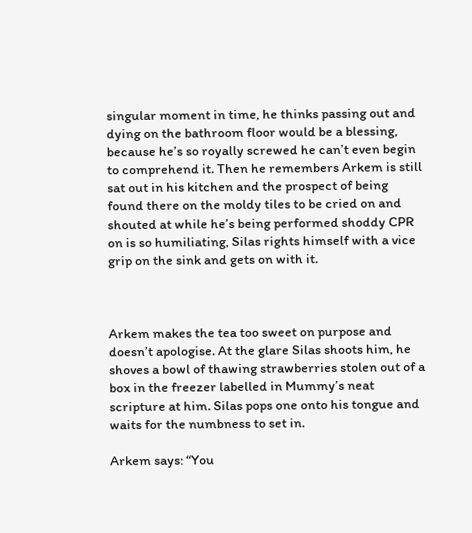singular moment in time, he thinks passing out and dying on the bathroom floor would be a blessing, because he’s so royally screwed he can’t even begin to comprehend it. Then he remembers Arkem is still sat out in his kitchen and the prospect of being found there on the moldy tiles to be cried on and shouted at while he’s being performed shoddy CPR on is so humiliating, Silas rights himself with a vice grip on the sink and gets on with it.



Arkem makes the tea too sweet on purpose and doesn’t apologise. At the glare Silas shoots him, he shoves a bowl of thawing strawberries stolen out of a box in the freezer labelled in Mummy’s neat scripture at him. Silas pops one onto his tongue and waits for the numbness to set in.

Arkem says: “You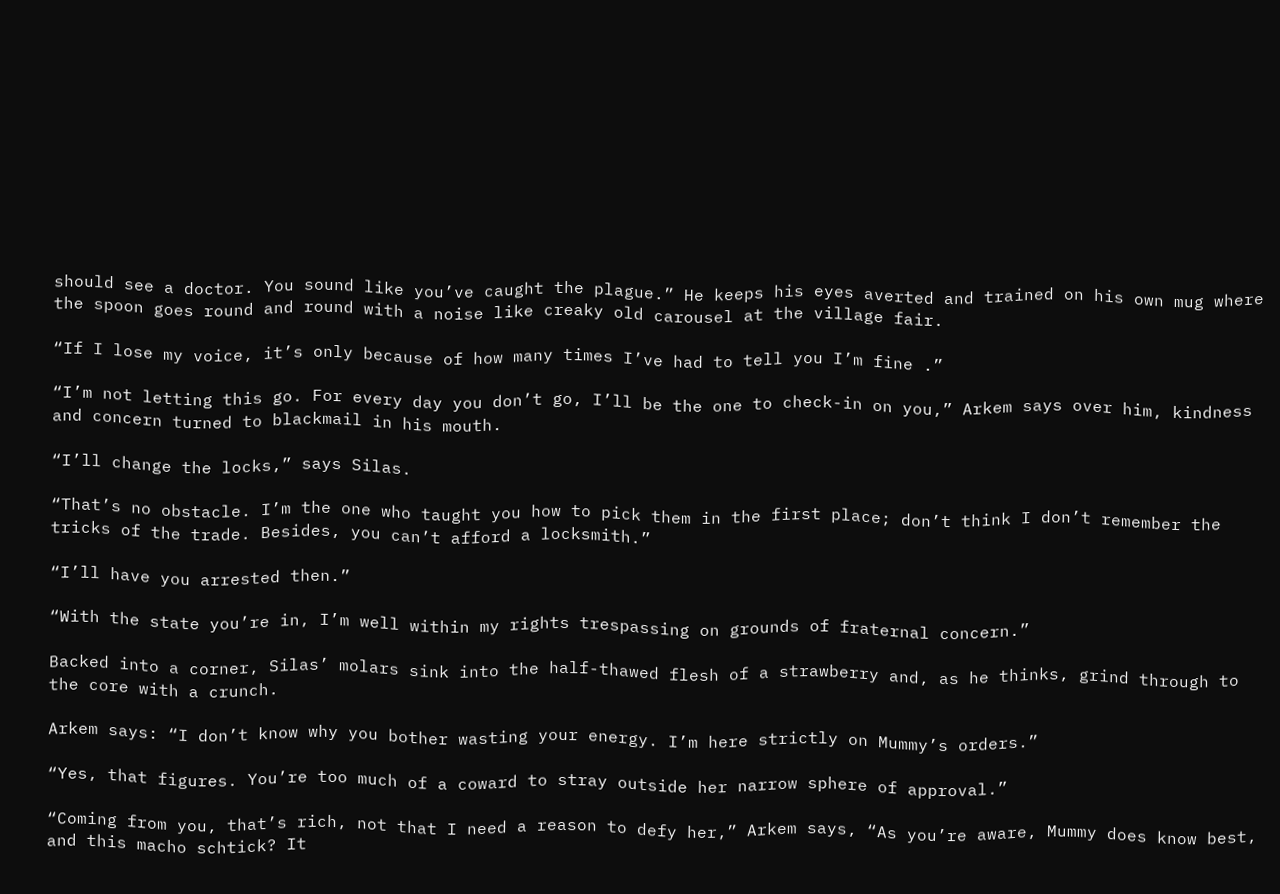should see a doctor. You sound like you’ve caught the plague.” He keeps his eyes averted and trained on his own mug where the spoon goes round and round with a noise like creaky old carousel at the village fair.

“If I lose my voice, it’s only because of how many times I’ve had to tell you I’m fine .”

“I’m not letting this go. For every day you don’t go, I’ll be the one to check-in on you,” Arkem says over him, kindness and concern turned to blackmail in his mouth.

“I’ll change the locks,” says Silas.

“That’s no obstacle. I’m the one who taught you how to pick them in the first place; don’t think I don’t remember the tricks of the trade. Besides, you can’t afford a locksmith.”

“I’ll have you arrested then.”

“With the state you’re in, I’m well within my rights trespassing on grounds of fraternal concern.”

Backed into a corner, Silas’ molars sink into the half-thawed flesh of a strawberry and, as he thinks, grind through to the core with a crunch.

Arkem says: “I don’t know why you bother wasting your energy. I’m here strictly on Mummy’s orders.”

“Yes, that figures. You’re too much of a coward to stray outside her narrow sphere of approval.”

“Coming from you, that’s rich, not that I need a reason to defy her,” Arkem says, “As you’re aware, Mummy does know best, and this macho schtick? It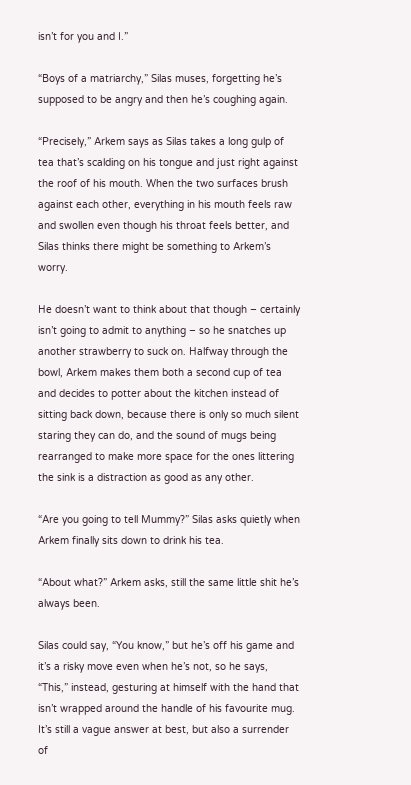isn’t for you and I.”

“Boys of a matriarchy,” Silas muses, forgetting he’s supposed to be angry and then he’s coughing again.

“Precisely,” Arkem says as Silas takes a long gulp of tea that’s scalding on his tongue and just right against the roof of his mouth. When the two surfaces brush against each other, everything in his mouth feels raw and swollen even though his throat feels better, and Silas thinks there might be something to Arkem’s worry.

He doesn’t want to think about that though – certainly isn’t going to admit to anything – so he snatches up another strawberry to suck on. Halfway through the bowl, Arkem makes them both a second cup of tea and decides to potter about the kitchen instead of sitting back down, because there is only so much silent staring they can do, and the sound of mugs being rearranged to make more space for the ones littering the sink is a distraction as good as any other.

“Are you going to tell Mummy?” Silas asks quietly when Arkem finally sits down to drink his tea.

“About what?” Arkem asks, still the same little shit he’s always been.

Silas could say, “You know,” but he’s off his game and it’s a risky move even when he’s not, so he says, “This,” instead, gesturing at himself with the hand that isn’t wrapped around the handle of his favourite mug. It’s still a vague answer at best, but also a surrender of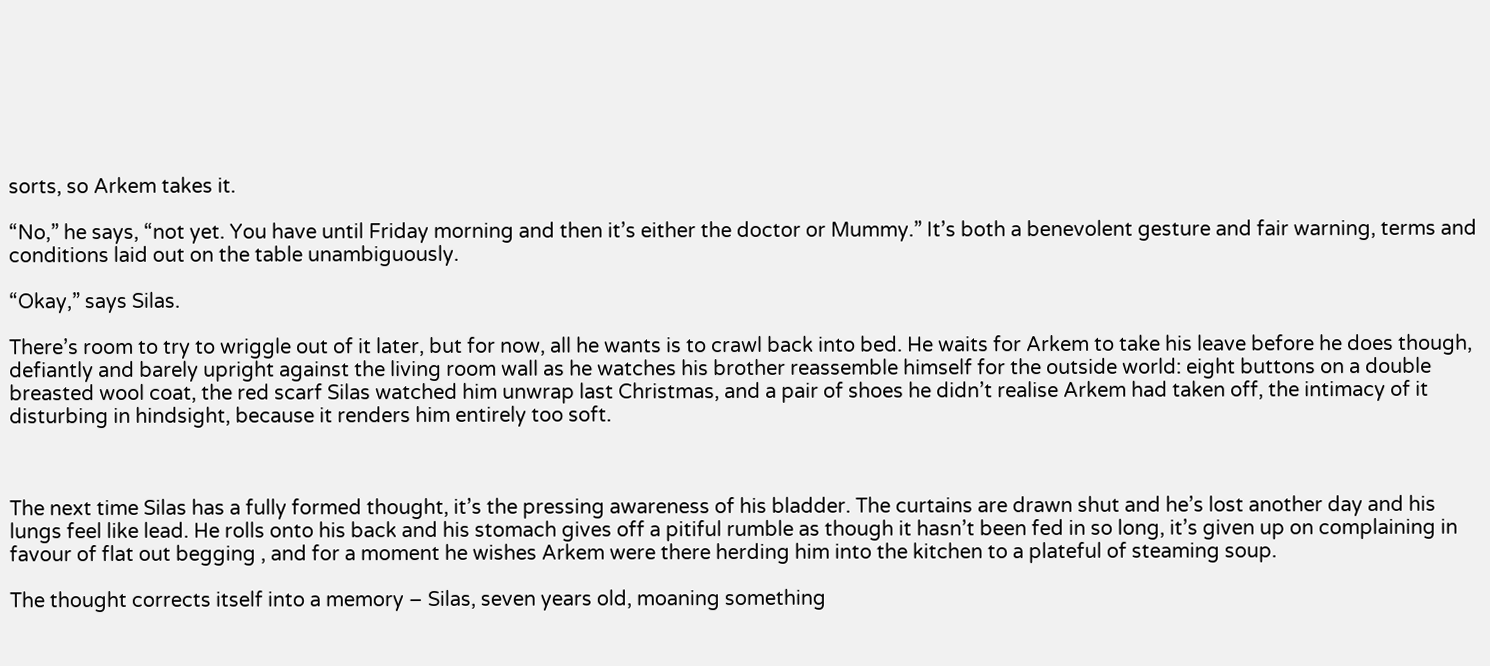sorts, so Arkem takes it.

“No,” he says, “not yet. You have until Friday morning and then it’s either the doctor or Mummy.” It’s both a benevolent gesture and fair warning, terms and conditions laid out on the table unambiguously.

“Okay,” says Silas.

There’s room to try to wriggle out of it later, but for now, all he wants is to crawl back into bed. He waits for Arkem to take his leave before he does though, defiantly and barely upright against the living room wall as he watches his brother reassemble himself for the outside world: eight buttons on a double breasted wool coat, the red scarf Silas watched him unwrap last Christmas, and a pair of shoes he didn’t realise Arkem had taken off, the intimacy of it disturbing in hindsight, because it renders him entirely too soft.



The next time Silas has a fully formed thought, it’s the pressing awareness of his bladder. The curtains are drawn shut and he’s lost another day and his lungs feel like lead. He rolls onto his back and his stomach gives off a pitiful rumble as though it hasn’t been fed in so long, it’s given up on complaining in favour of flat out begging , and for a moment he wishes Arkem were there herding him into the kitchen to a plateful of steaming soup.

The thought corrects itself into a memory – Silas, seven years old, moaning something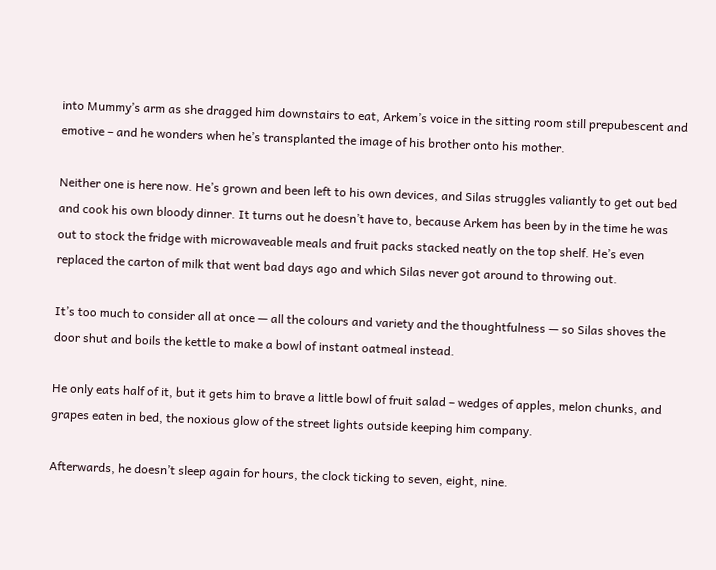into Mummy’s arm as she dragged him downstairs to eat, Arkem’s voice in the sitting room still prepubescent and emotive – and he wonders when he’s transplanted the image of his brother onto his mother.

Neither one is here now. He’s grown and been left to his own devices, and Silas struggles valiantly to get out bed and cook his own bloody dinner. It turns out he doesn’t have to, because Arkem has been by in the time he was out to stock the fridge with microwaveable meals and fruit packs stacked neatly on the top shelf. He’s even replaced the carton of milk that went bad days ago and which Silas never got around to throwing out.

It’s too much to consider all at once — all the colours and variety and the thoughtfulness — so Silas shoves the door shut and boils the kettle to make a bowl of instant oatmeal instead.

He only eats half of it, but it gets him to brave a little bowl of fruit salad – wedges of apples, melon chunks, and grapes eaten in bed, the noxious glow of the street lights outside keeping him company.

Afterwards, he doesn’t sleep again for hours, the clock ticking to seven, eight, nine.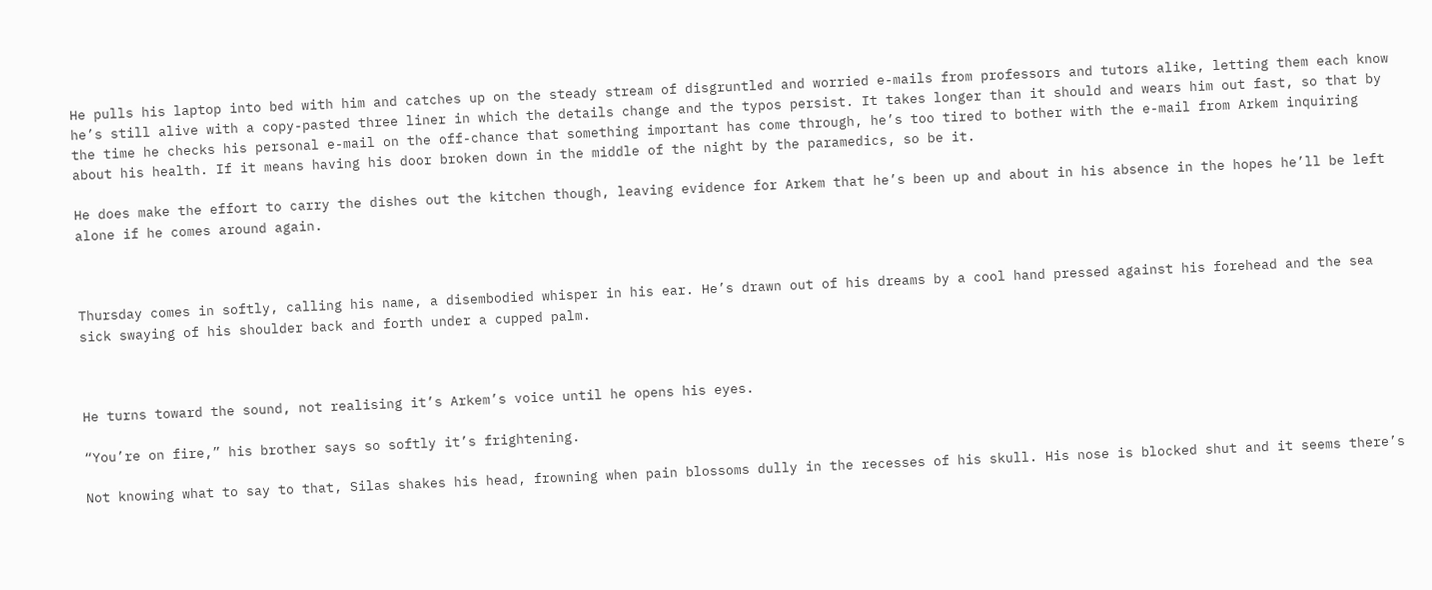He pulls his laptop into bed with him and catches up on the steady stream of disgruntled and worried e-mails from professors and tutors alike, letting them each know he’s still alive with a copy-pasted three liner in which the details change and the typos persist. It takes longer than it should and wears him out fast, so that by the time he checks his personal e-mail on the off-chance that something important has come through, he’s too tired to bother with the e-mail from Arkem inquiring about his health. If it means having his door broken down in the middle of the night by the paramedics, so be it.

He does make the effort to carry the dishes out the kitchen though, leaving evidence for Arkem that he’s been up and about in his absence in the hopes he’ll be left alone if he comes around again.



Thursday comes in softly, calling his name, a disembodied whisper in his ear. He’s drawn out of his dreams by a cool hand pressed against his forehead and the sea sick swaying of his shoulder back and forth under a cupped palm.



He turns toward the sound, not realising it’s Arkem’s voice until he opens his eyes.

“You’re on fire,” his brother says so softly it’s frightening.

Not knowing what to say to that, Silas shakes his head, frowning when pain blossoms dully in the recesses of his skull. His nose is blocked shut and it seems there’s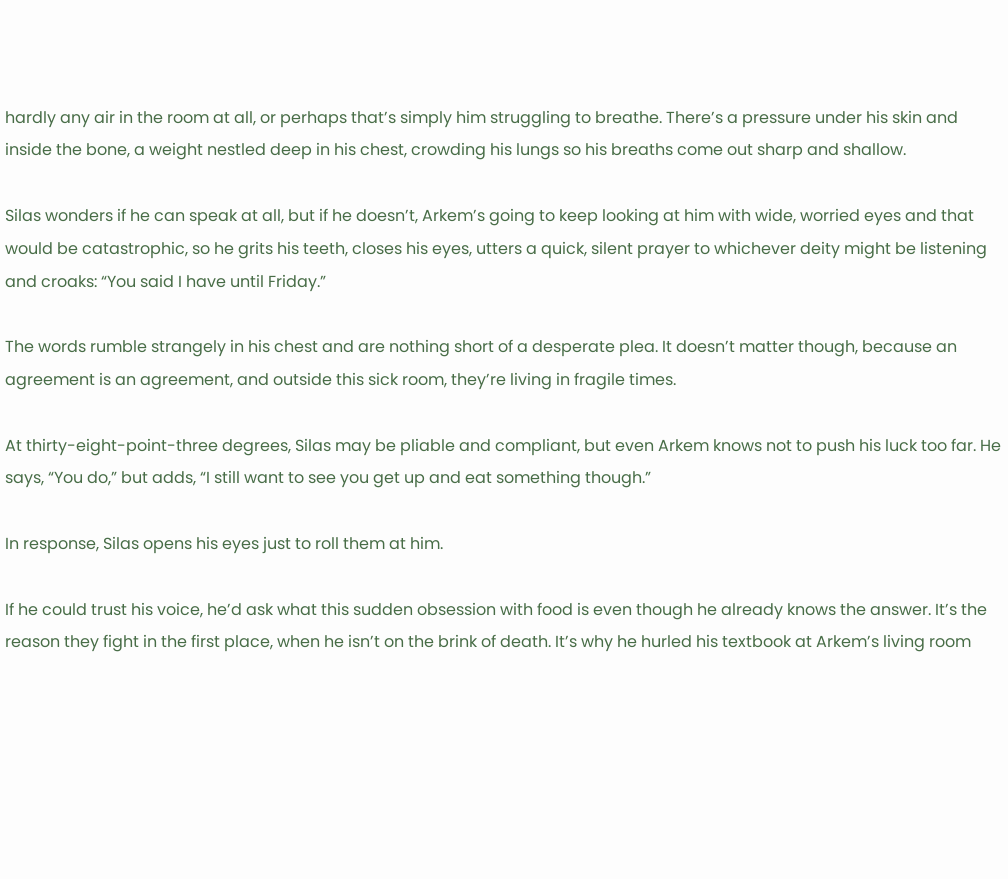hardly any air in the room at all, or perhaps that’s simply him struggling to breathe. There’s a pressure under his skin and inside the bone, a weight nestled deep in his chest, crowding his lungs so his breaths come out sharp and shallow.

Silas wonders if he can speak at all, but if he doesn’t, Arkem’s going to keep looking at him with wide, worried eyes and that would be catastrophic, so he grits his teeth, closes his eyes, utters a quick, silent prayer to whichever deity might be listening and croaks: “You said I have until Friday.”

The words rumble strangely in his chest and are nothing short of a desperate plea. It doesn’t matter though, because an agreement is an agreement, and outside this sick room, they’re living in fragile times.

At thirty-eight-point-three degrees, Silas may be pliable and compliant, but even Arkem knows not to push his luck too far. He says, “You do,” but adds, “I still want to see you get up and eat something though.”

In response, Silas opens his eyes just to roll them at him.

If he could trust his voice, he’d ask what this sudden obsession with food is even though he already knows the answer. It’s the reason they fight in the first place, when he isn’t on the brink of death. It’s why he hurled his textbook at Arkem’s living room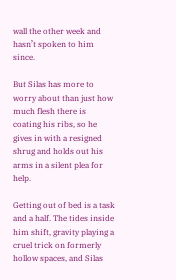wall the other week and hasn’t spoken to him since.

But Silas has more to worry about than just how much flesh there is coating his ribs, so he gives in with a resigned shrug and holds out his arms in a silent plea for help.

Getting out of bed is a task and a half. The tides inside him shift, gravity playing a cruel trick on formerly hollow spaces, and Silas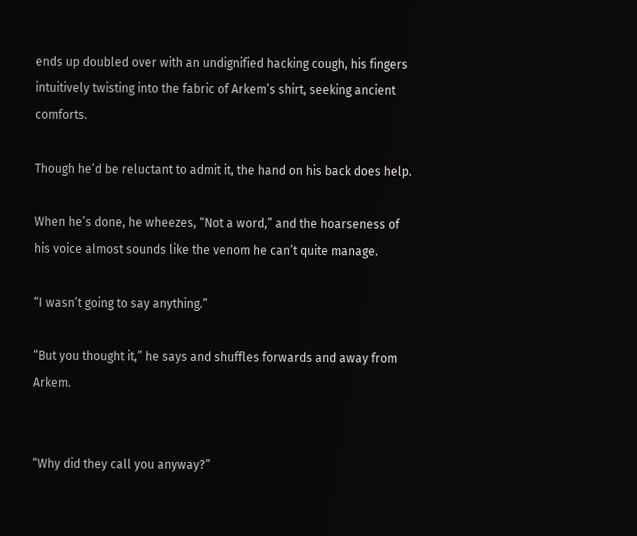ends up doubled over with an undignified hacking cough, his fingers intuitively twisting into the fabric of Arkem’s shirt, seeking ancient comforts.

Though he’d be reluctant to admit it, the hand on his back does help.

When he’s done, he wheezes, “Not a word,” and the hoarseness of his voice almost sounds like the venom he can’t quite manage.

“I wasn’t going to say anything.”

“But you thought it,” he says and shuffles forwards and away from Arkem.


“Why did they call you anyway?”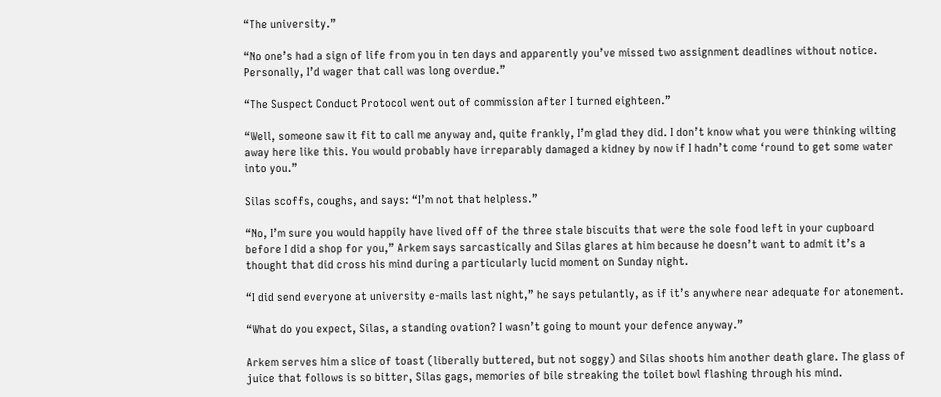“The university.”

“No one’s had a sign of life from you in ten days and apparently you’ve missed two assignment deadlines without notice. Personally, I’d wager that call was long overdue.”

“The Suspect Conduct Protocol went out of commission after I turned eighteen.”

“Well, someone saw it fit to call me anyway and, quite frankly, I’m glad they did. I don’t know what you were thinking wilting away here like this. You would probably have irreparably damaged a kidney by now if I hadn’t come ‘round to get some water into you.”

Silas scoffs, coughs, and says: “I’m not that helpless.”

“No, I’m sure you would happily have lived off of the three stale biscuits that were the sole food left in your cupboard before I did a shop for you,” Arkem says sarcastically and Silas glares at him because he doesn’t want to admit it’s a thought that did cross his mind during a particularly lucid moment on Sunday night.

“I did send everyone at university e-mails last night,” he says petulantly, as if it’s anywhere near adequate for atonement.

“What do you expect, Silas, a standing ovation? I wasn’t going to mount your defence anyway.”

Arkem serves him a slice of toast (liberally buttered, but not soggy) and Silas shoots him another death glare. The glass of juice that follows is so bitter, Silas gags, memories of bile streaking the toilet bowl flashing through his mind.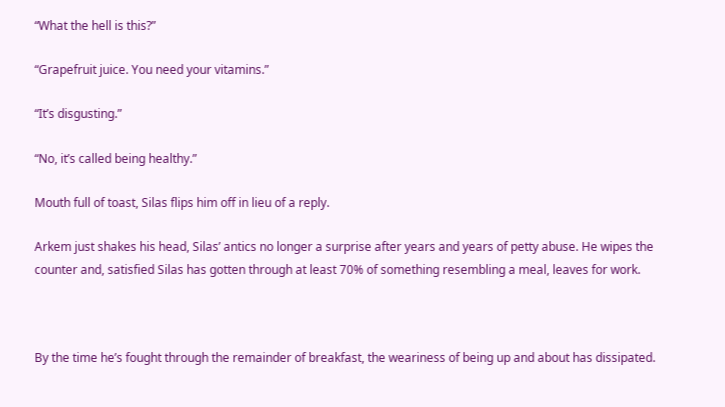“What the hell is this?”

“Grapefruit juice. You need your vitamins.”

“It’s disgusting.”

“No, it’s called being healthy.”

Mouth full of toast, Silas flips him off in lieu of a reply.

Arkem just shakes his head, Silas’ antics no longer a surprise after years and years of petty abuse. He wipes the counter and, satisfied Silas has gotten through at least 70% of something resembling a meal, leaves for work.



By the time he’s fought through the remainder of breakfast, the weariness of being up and about has dissipated.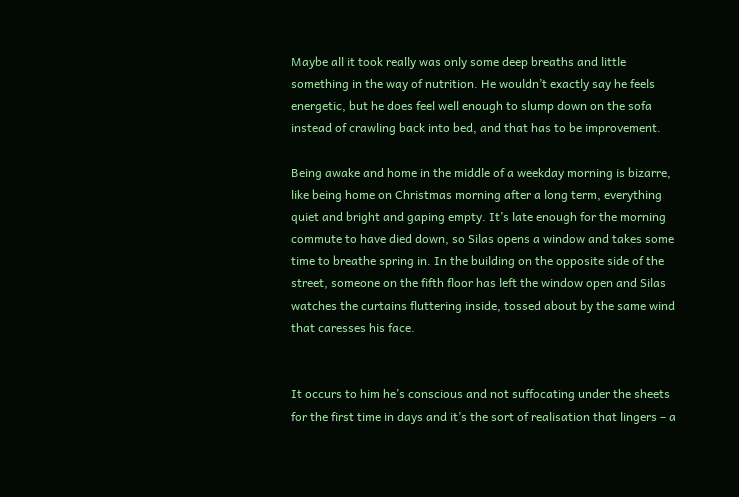Maybe all it took really was only some deep breaths and little something in the way of nutrition. He wouldn’t exactly say he feels energetic, but he does feel well enough to slump down on the sofa instead of crawling back into bed, and that has to be improvement.

Being awake and home in the middle of a weekday morning is bizarre, like being home on Christmas morning after a long term, everything quiet and bright and gaping empty. It’s late enough for the morning commute to have died down, so Silas opens a window and takes some time to breathe spring in. In the building on the opposite side of the street, someone on the fifth floor has left the window open and Silas watches the curtains fluttering inside, tossed about by the same wind that caresses his face.


It occurs to him he’s conscious and not suffocating under the sheets for the first time in days and it’s the sort of realisation that lingers – a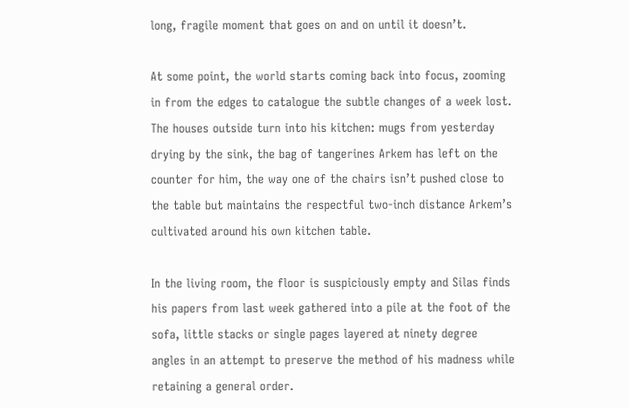long, fragile moment that goes on and on until it doesn’t.

At some point, the world starts coming back into focus, zooming in from the edges to catalogue the subtle changes of a week lost. The houses outside turn into his kitchen: mugs from yesterday drying by the sink, the bag of tangerines Arkem has left on the counter for him, the way one of the chairs isn’t pushed close to the table but maintains the respectful two-inch distance Arkem’s cultivated around his own kitchen table.

In the living room, the floor is suspiciously empty and Silas finds his papers from last week gathered into a pile at the foot of the sofa, little stacks or single pages layered at ninety degree angles in an attempt to preserve the method of his madness while retaining a general order.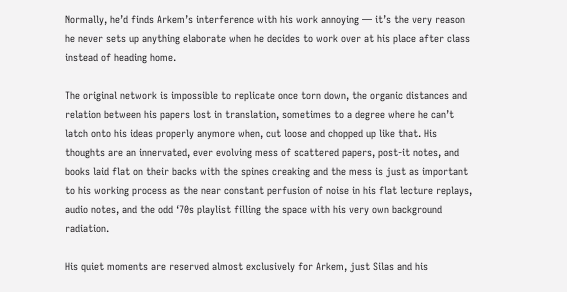Normally, he’d finds Arkem’s interference with his work annoying — it’s the very reason he never sets up anything elaborate when he decides to work over at his place after class instead of heading home.

The original network is impossible to replicate once torn down, the organic distances and relation between his papers lost in translation, sometimes to a degree where he can’t latch onto his ideas properly anymore when, cut loose and chopped up like that. His thoughts are an innervated, ever evolving mess of scattered papers, post-it notes, and books laid flat on their backs with the spines creaking and the mess is just as important to his working process as the near constant perfusion of noise in his flat lecture replays, audio notes, and the odd ‘70s playlist filling the space with his very own background radiation.

His quiet moments are reserved almost exclusively for Arkem, just Silas and his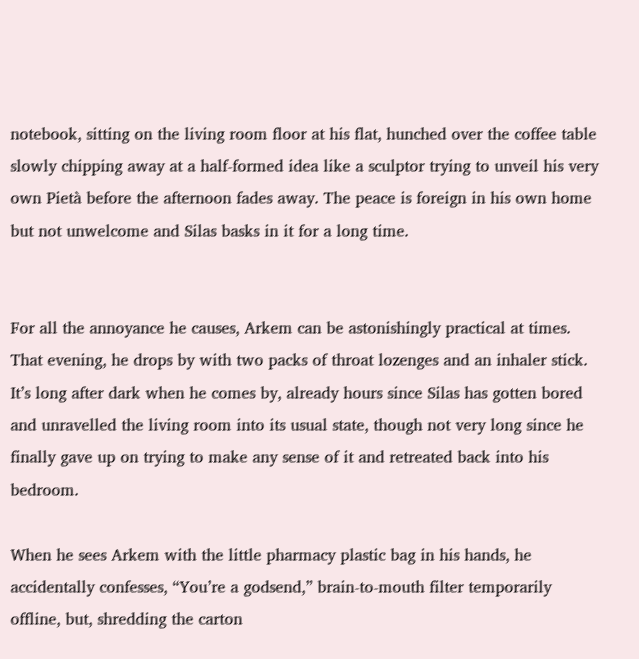notebook, sitting on the living room floor at his flat, hunched over the coffee table slowly chipping away at a half-formed idea like a sculptor trying to unveil his very own Pietà before the afternoon fades away. The peace is foreign in his own home but not unwelcome and Silas basks in it for a long time.


For all the annoyance he causes, Arkem can be astonishingly practical at times. That evening, he drops by with two packs of throat lozenges and an inhaler stick. It’s long after dark when he comes by, already hours since Silas has gotten bored and unravelled the living room into its usual state, though not very long since he finally gave up on trying to make any sense of it and retreated back into his bedroom.

When he sees Arkem with the little pharmacy plastic bag in his hands, he accidentally confesses, “You’re a godsend,” brain-to-mouth filter temporarily offline, but, shredding the carton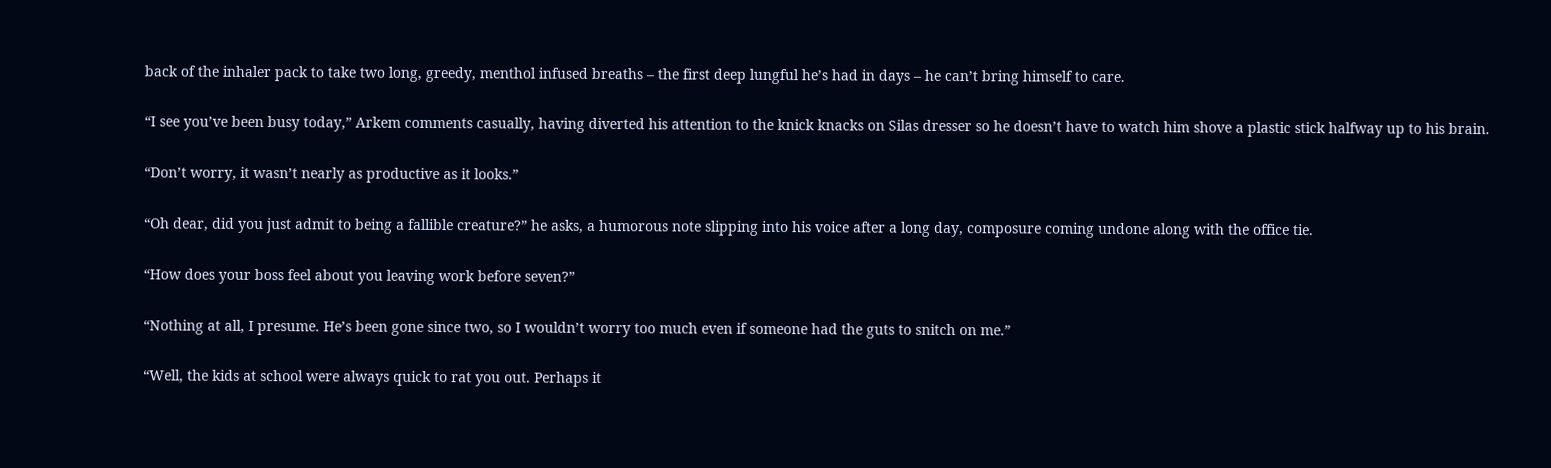back of the inhaler pack to take two long, greedy, menthol infused breaths – the first deep lungful he’s had in days – he can’t bring himself to care.

“I see you’ve been busy today,” Arkem comments casually, having diverted his attention to the knick knacks on Silas dresser so he doesn’t have to watch him shove a plastic stick halfway up to his brain.

“Don’t worry, it wasn’t nearly as productive as it looks.”

“Oh dear, did you just admit to being a fallible creature?” he asks, a humorous note slipping into his voice after a long day, composure coming undone along with the office tie.

“How does your boss feel about you leaving work before seven?”

“Nothing at all, I presume. He’s been gone since two, so I wouldn’t worry too much even if someone had the guts to snitch on me.”

“Well, the kids at school were always quick to rat you out. Perhaps it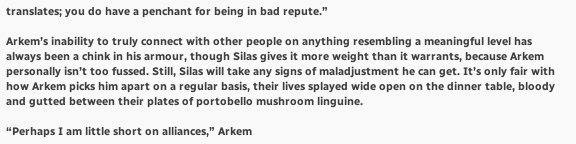translates; you do have a penchant for being in bad repute.”

Arkem’s inability to truly connect with other people on anything resembling a meaningful level has always been a chink in his armour, though Silas gives it more weight than it warrants, because Arkem personally isn’t too fussed. Still, Silas will take any signs of maladjustment he can get. It’s only fair with how Arkem picks him apart on a regular basis, their lives splayed wide open on the dinner table, bloody and gutted between their plates of portobello mushroom linguine.

“Perhaps I am little short on alliances,” Arkem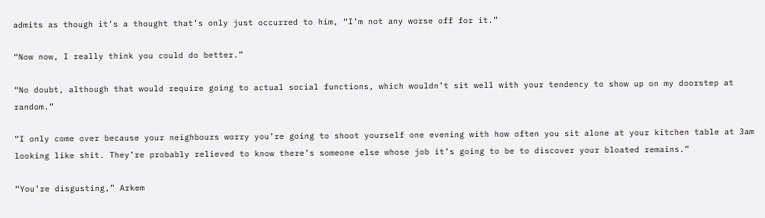admits as though it’s a thought that’s only just occurred to him, “I’m not any worse off for it.”

“Now now, I really think you could do better.”

“No doubt, although that would require going to actual social functions, which wouldn’t sit well with your tendency to show up on my doorstep at random.”

“I only come over because your neighbours worry you’re going to shoot yourself one evening with how often you sit alone at your kitchen table at 3am looking like shit. They’re probably relieved to know there’s someone else whose job it’s going to be to discover your bloated remains.”

“You’re disgusting,” Arkem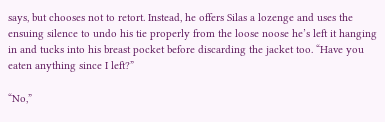says, but chooses not to retort. Instead, he offers Silas a lozenge and uses the ensuing silence to undo his tie properly from the loose noose he’s left it hanging in and tucks into his breast pocket before discarding the jacket too. “Have you eaten anything since I left?”

“No,”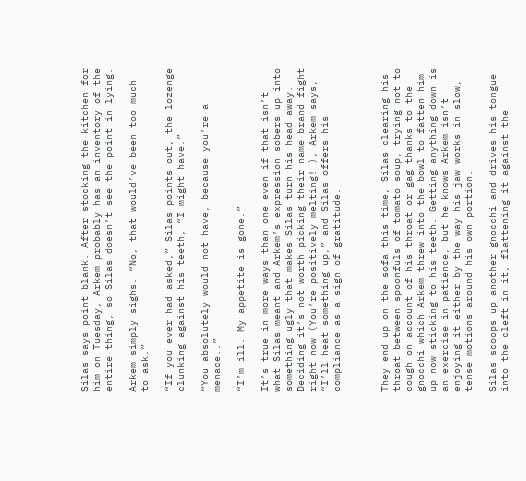Silas says point blank. After stocking the kitchen for him on Tuesday, Arkem probably has an inventory of the entire thing, so Silas doesn’t see the point in lying.

Arkem simply sighs. “No, that would’ve been too much to ask.”

“If you ever had asked,” Silas points out, the lozenge clunking against his teeth, “I might have.”

“You absolutely would not have, because you’re a menace..”

“I’m ill. My appetite is gone.”

It’s true in more ways than one even if that isn’t what Silas meant and Arkem’s expression sobers up into something ugly that makes Silas turn his head away. Deciding it’s not worth picking their name brand fight right now (You’re positively melting! ), Arkem says, “I’ll heat something up,” and Silas offers his compliance as a sign of gratitude.



They end up on the sofa this time, Silas clearing his throat between spoonfuls of tomato soup, trying not to cough on account of his throat or gag thanks to the gnocchi which Arkem threw into the bowl to fatten him up now sticking to his teeth. Getting anything down is an exercise in patience, but he knows Arkem isn’t enjoying it either by the way his jaw works in slow, tense motions around his own portion.

Silas scoops up another gnocchi and drives his tongue into the cleft in it, flattening it against the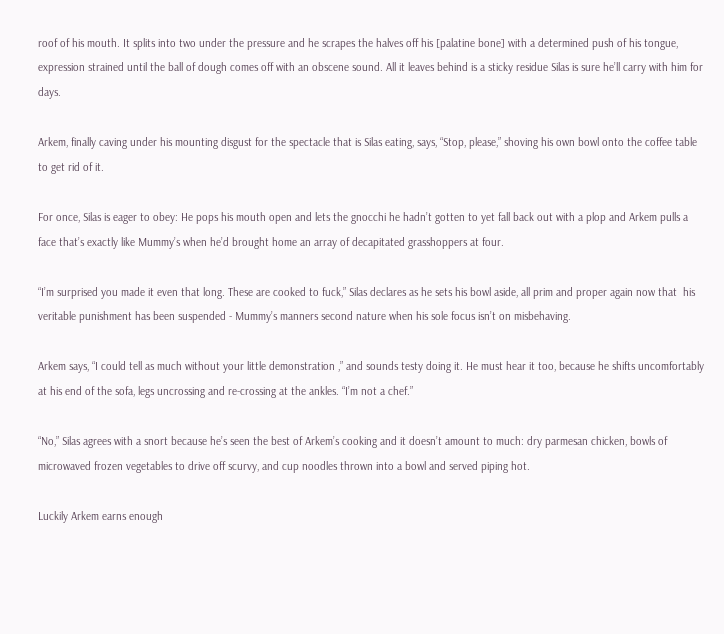roof of his mouth. It splits into two under the pressure and he scrapes the halves off his [palatine bone] with a determined push of his tongue, expression strained until the ball of dough comes off with an obscene sound. All it leaves behind is a sticky residue Silas is sure he’ll carry with him for days.

Arkem, finally caving under his mounting disgust for the spectacle that is Silas eating, says, “Stop, please,” shoving his own bowl onto the coffee table to get rid of it.

For once, Silas is eager to obey: He pops his mouth open and lets the gnocchi he hadn’t gotten to yet fall back out with a plop and Arkem pulls a face that’s exactly like Mummy’s when he’d brought home an array of decapitated grasshoppers at four.

“I’m surprised you made it even that long. These are cooked to fuck,” Silas declares as he sets his bowl aside, all prim and proper again now that  his veritable punishment has been suspended - Mummy’s manners second nature when his sole focus isn’t on misbehaving.

Arkem says, “I could tell as much without your little demonstration ,” and sounds testy doing it. He must hear it too, because he shifts uncomfortably at his end of the sofa, legs uncrossing and re-crossing at the ankles. “I’m not a chef.”

“No,” Silas agrees with a snort because he’s seen the best of Arkem’s cooking and it doesn’t amount to much: dry parmesan chicken, bowls of microwaved frozen vegetables to drive off scurvy, and cup noodles thrown into a bowl and served piping hot.

Luckily Arkem earns enough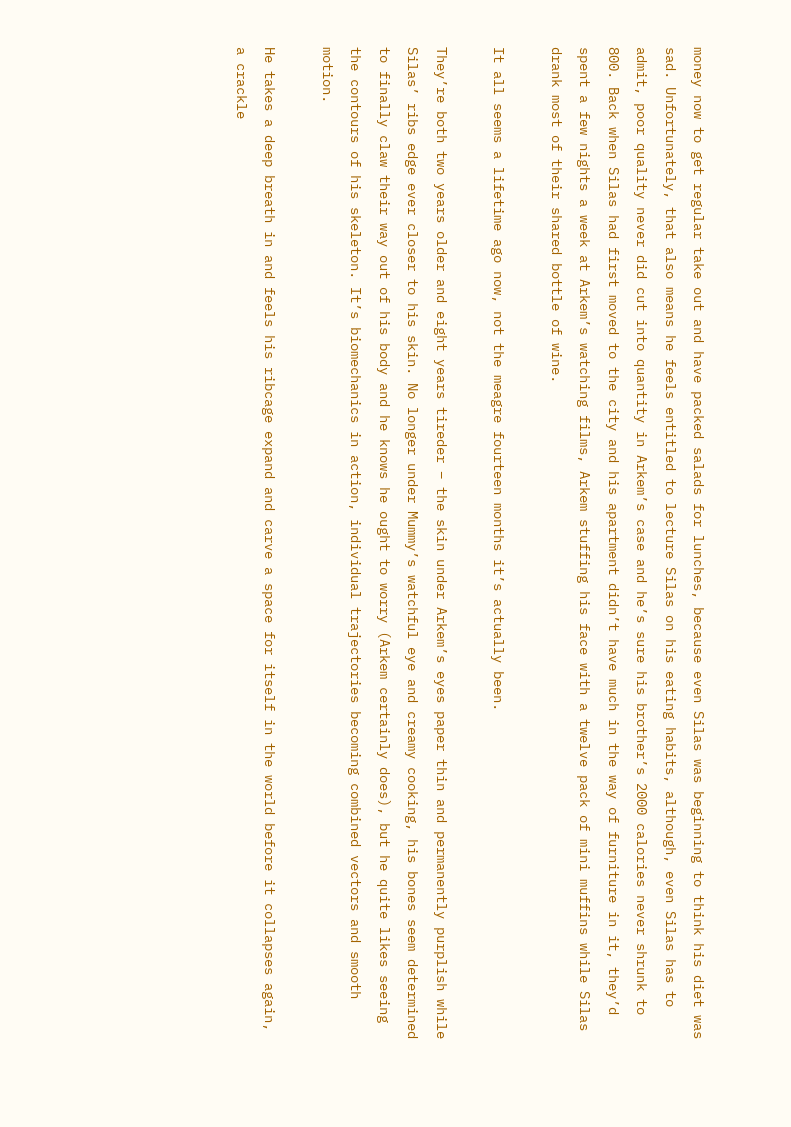money now to get regular take out and have packed salads for lunches, because even Silas was beginning to think his diet was sad. Unfortunately, that also means he feels entitled to lecture Silas on his eating habits, although, even Silas has to admit, poor quality never did cut into quantity in Arkem’s case and he’s sure his brother’s 2000 calories never shrunk to 800. Back when Silas had first moved to the city and his apartment didn’t have much in the way of furniture in it, they’d spent a few nights a week at Arkem’s watching films, Arkem stuffing his face with a twelve pack of mini muffins while Silas drank most of their shared bottle of wine.

It all seems a lifetime ago now, not the meagre fourteen months it’s actually been.

They’re both two years older and eight years tireder – the skin under Arkem’s eyes paper thin and permanently purplish while Silas’ ribs edge ever closer to his skin. No longer under Mummy’s watchful eye and creamy cooking, his bones seem determined to finally claw their way out of his body and he knows he ought to worry (Arkem certainly does), but he quite likes seeing the contours of his skeleton. It’s biomechanics in action, individual trajectories becoming combined vectors and smooth motion.

He takes a deep breath in and feels his ribcage expand and carve a space for itself in the world before it collapses again, a crackle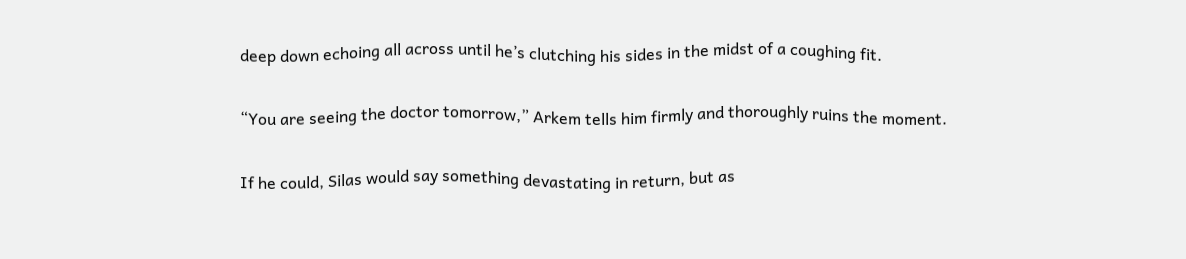deep down echoing all across until he’s clutching his sides in the midst of a coughing fit.

“You are seeing the doctor tomorrow,” Arkem tells him firmly and thoroughly ruins the moment.

If he could, Silas would say something devastating in return, but as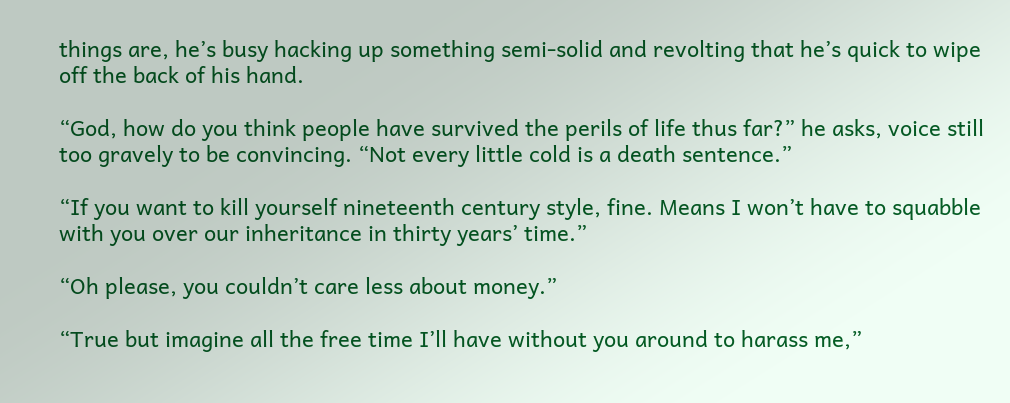things are, he’s busy hacking up something semi-solid and revolting that he’s quick to wipe off the back of his hand.

“God, how do you think people have survived the perils of life thus far?” he asks, voice still too gravely to be convincing. “Not every little cold is a death sentence.”

“If you want to kill yourself nineteenth century style, fine. Means I won’t have to squabble with you over our inheritance in thirty years’ time.”

“Oh please, you couldn’t care less about money.”

“True but imagine all the free time I’ll have without you around to harass me,”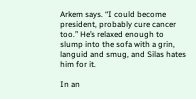Arkem says. “I could become president, probably cure cancer too.” He’s relaxed enough to slump into the sofa with a grin, languid and smug, and Silas hates him for it.

In an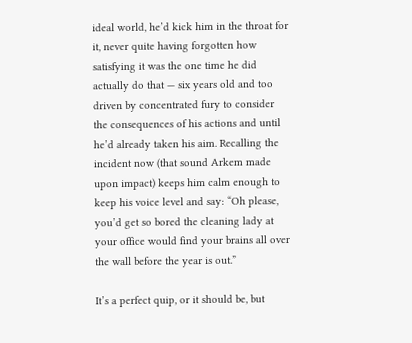ideal world, he’d kick him in the throat for it, never quite having forgotten how satisfying it was the one time he did actually do that — six years old and too driven by concentrated fury to consider the consequences of his actions and until he’d already taken his aim. Recalling the incident now (that sound Arkem made upon impact) keeps him calm enough to keep his voice level and say: “Oh please, you’d get so bored the cleaning lady at your office would find your brains all over the wall before the year is out.”

It’s a perfect quip, or it should be, but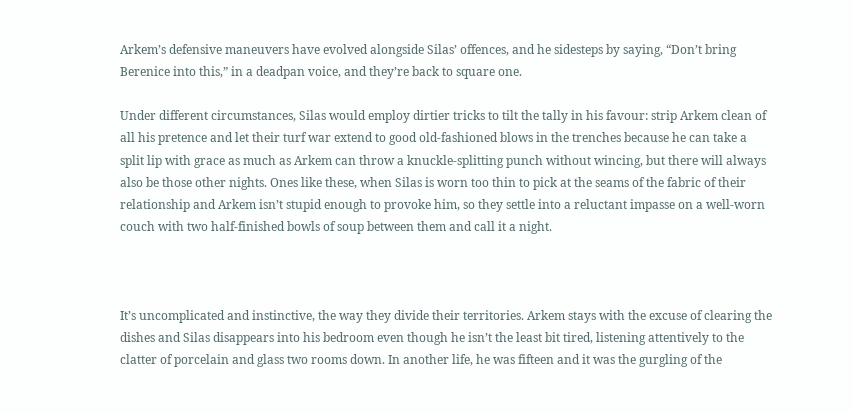Arkem’s defensive maneuvers have evolved alongside Silas’ offences, and he sidesteps by saying, “Don’t bring Berenice into this,” in a deadpan voice, and they’re back to square one.

Under different circumstances, Silas would employ dirtier tricks to tilt the tally in his favour: strip Arkem clean of all his pretence and let their turf war extend to good old-fashioned blows in the trenches because he can take a split lip with grace as much as Arkem can throw a knuckle-splitting punch without wincing, but there will always also be those other nights. Ones like these, when Silas is worn too thin to pick at the seams of the fabric of their relationship and Arkem isn’t stupid enough to provoke him, so they settle into a reluctant impasse on a well-worn couch with two half-finished bowls of soup between them and call it a night.



It’s uncomplicated and instinctive, the way they divide their territories. Arkem stays with the excuse of clearing the dishes and Silas disappears into his bedroom even though he isn’t the least bit tired, listening attentively to the clatter of porcelain and glass two rooms down. In another life, he was fifteen and it was the gurgling of the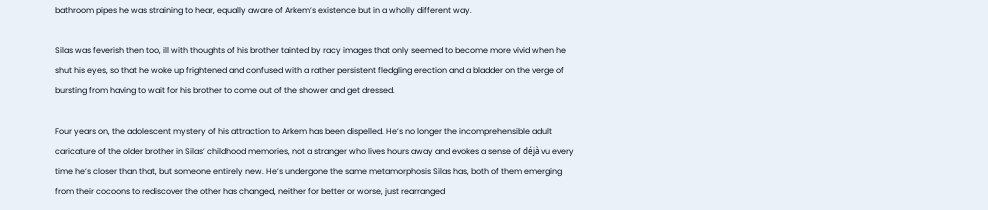bathroom pipes he was straining to hear, equally aware of Arkem’s existence but in a wholly different way.

Silas was feverish then too, ill with thoughts of his brother tainted by racy images that only seemed to become more vivid when he shut his eyes, so that he woke up frightened and confused with a rather persistent fledgling erection and a bladder on the verge of bursting from having to wait for his brother to come out of the shower and get dressed.

Four years on, the adolescent mystery of his attraction to Arkem has been dispelled. He’s no longer the incomprehensible adult caricature of the older brother in Silas’ childhood memories, not a stranger who lives hours away and evokes a sense of déjà vu every time he’s closer than that, but someone entirely new. He’s undergone the same metamorphosis Silas has, both of them emerging from their cocoons to rediscover the other has changed, neither for better or worse, just rearranged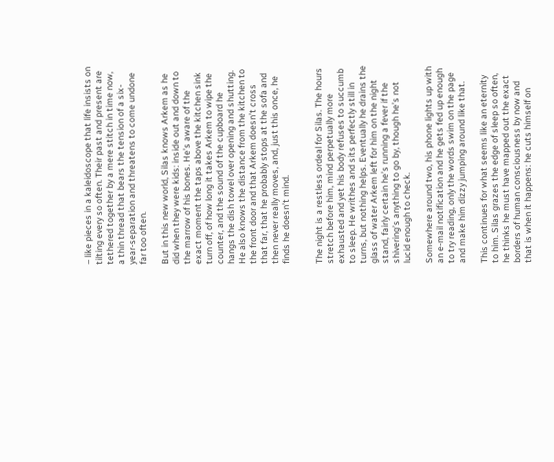– like pieces in a kaleidoscope that life insists on tilting every so often. Their past and present are tethered together by a mere stitch in time now, a thin thread that bears the tension of a six-year-separation and threatens to come undone far too often.

But in this new world, Silas knows Arkem as he did when they were kids: inside out and down to the marrow of his bones. He’s aware of the exact moment the taps above the kitchen sink turn off, of how long it takes Arkem to wipe the counter, and the sound of the cupboard he hangs the dish towel over opening and shutting. He also knows the distance from the kitchen to the front door and that Arkem doesn’t cross that far, that he probably stops at the sofa and then never really moves, and, just this once, he finds he doesn’t mind.


The night is a restless ordeal for Silas. The hours stretch before him, mind perpetually more exhausted and yet his body refuses to succumb to sleep. He writhes and sits perfectly still in turns, but nothing helps. Eventually he drains the glass of water Arkem left for him on the night stand, fairly certain he’s running a fever if the shivering’s anything to go by, though he’s not lucid enough to check.

Somewhere around two, his phone lights up with an e-mail notification and he gets fed up enough to try reading, only the words swim on the page and make him dizzy jumping around like that.

This continues for what seems like an eternity to him. Silas grazes the edge of sleep so often, he thinks he must have mapped out the exact borders of human consciousness by now and that is when it happens: he cuts himself on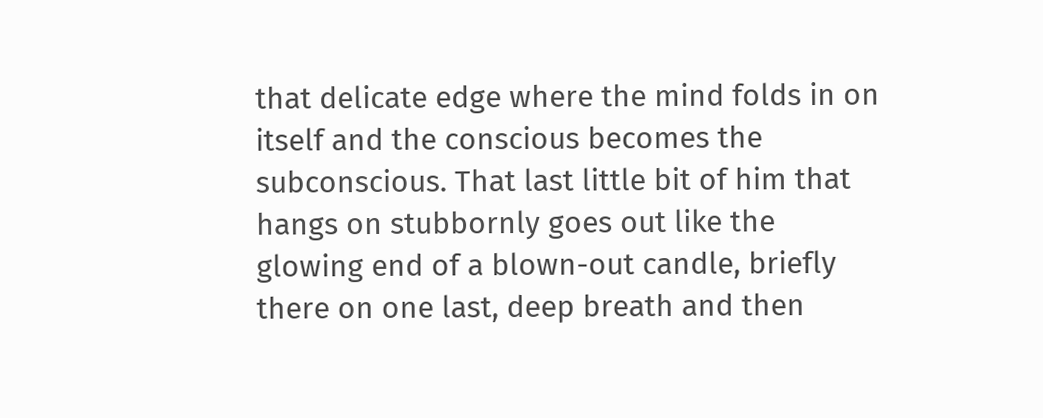that delicate edge where the mind folds in on itself and the conscious becomes the subconscious. That last little bit of him that hangs on stubbornly goes out like the glowing end of a blown-out candle, briefly there on one last, deep breath and then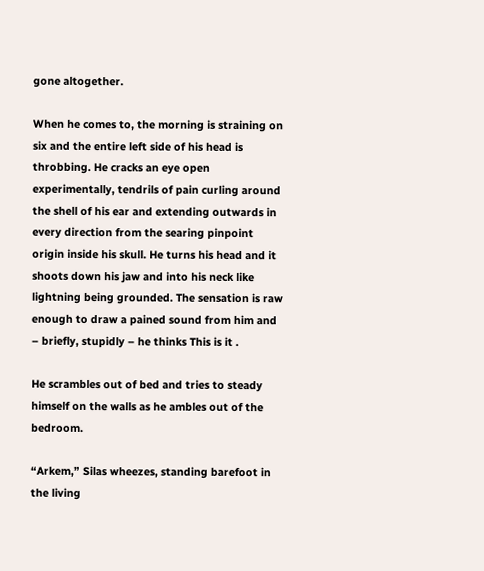gone altogether.

When he comes to, the morning is straining on six and the entire left side of his head is throbbing. He cracks an eye open experimentally, tendrils of pain curling around the shell of his ear and extending outwards in every direction from the searing pinpoint origin inside his skull. He turns his head and it shoots down his jaw and into his neck like lightning being grounded. The sensation is raw enough to draw a pained sound from him and – briefly, stupidly – he thinks This is it .

He scrambles out of bed and tries to steady himself on the walls as he ambles out of the bedroom.

“Arkem,” Silas wheezes, standing barefoot in the living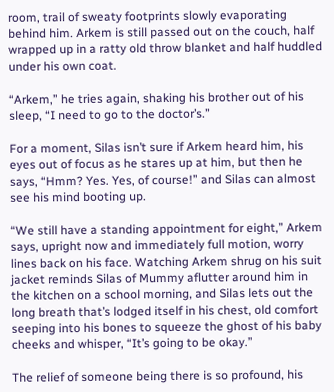room, trail of sweaty footprints slowly evaporating behind him. Arkem is still passed out on the couch, half wrapped up in a ratty old throw blanket and half huddled under his own coat.

“Arkem,” he tries again, shaking his brother out of his sleep, “I need to go to the doctor’s.”

For a moment, Silas isn’t sure if Arkem heard him, his eyes out of focus as he stares up at him, but then he says, “Hmm? Yes. Yes, of course!” and Silas can almost see his mind booting up.

“We still have a standing appointment for eight,” Arkem says, upright now and immediately full motion, worry lines back on his face. Watching Arkem shrug on his suit jacket reminds Silas of Mummy aflutter around him in the kitchen on a school morning, and Silas lets out the long breath that’s lodged itself in his chest, old comfort seeping into his bones to squeeze the ghost of his baby cheeks and whisper, “It’s going to be okay.”

The relief of someone being there is so profound, his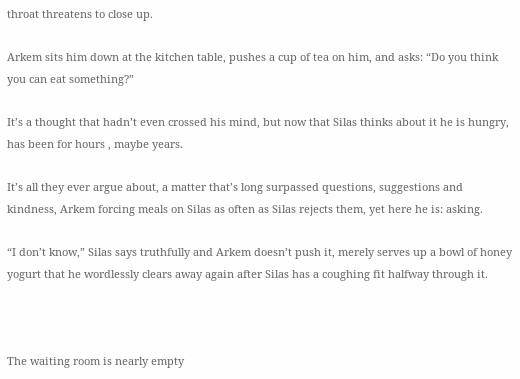throat threatens to close up.

Arkem sits him down at the kitchen table, pushes a cup of tea on him, and asks: “Do you think you can eat something?”

It’s a thought that hadn’t even crossed his mind, but now that Silas thinks about it he is hungry, has been for hours , maybe years.

It’s all they ever argue about, a matter that’s long surpassed questions, suggestions and kindness, Arkem forcing meals on Silas as often as Silas rejects them, yet here he is: asking.

“I don’t know,” Silas says truthfully and Arkem doesn’t push it, merely serves up a bowl of honey yogurt that he wordlessly clears away again after Silas has a coughing fit halfway through it.



The waiting room is nearly empty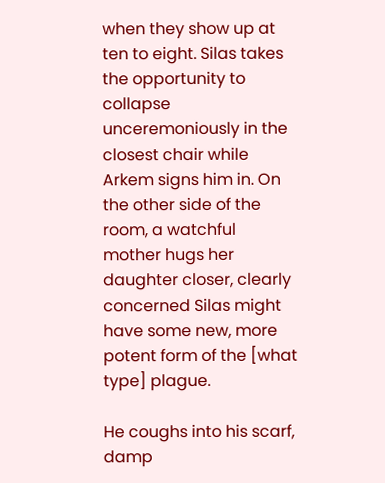when they show up at ten to eight. Silas takes the opportunity to collapse unceremoniously in the closest chair while Arkem signs him in. On the other side of the room, a watchful mother hugs her daughter closer, clearly concerned Silas might have some new, more potent form of the [what type] plague.

He coughs into his scarf, damp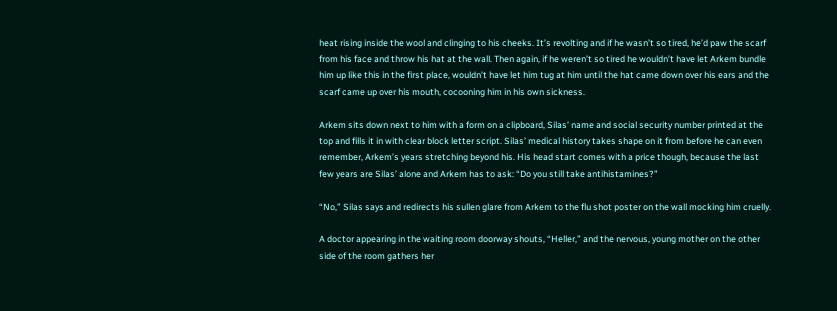heat rising inside the wool and clinging to his cheeks. It’s revolting and if he wasn’t so tired, he’d paw the scarf from his face and throw his hat at the wall. Then again, if he weren’t so tired he wouldn’t have let Arkem bundle him up like this in the first place, wouldn’t have let him tug at him until the hat came down over his ears and the scarf came up over his mouth, cocooning him in his own sickness.

Arkem sits down next to him with a form on a clipboard, Silas’ name and social security number printed at the top and fills it in with clear block letter script. Silas’ medical history takes shape on it from before he can even remember, Arkem’s years stretching beyond his. His head start comes with a price though, because the last few years are Silas’ alone and Arkem has to ask: “Do you still take antihistamines?”

“No,” Silas says and redirects his sullen glare from Arkem to the flu shot poster on the wall mocking him cruelly.

A doctor appearing in the waiting room doorway shouts, “Heller,” and the nervous, young mother on the other side of the room gathers her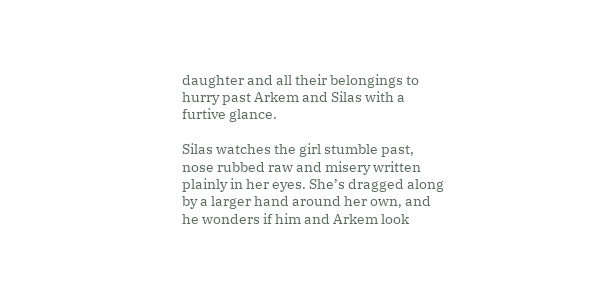daughter and all their belongings to hurry past Arkem and Silas with a furtive glance.

Silas watches the girl stumble past, nose rubbed raw and misery written plainly in her eyes. She’s dragged along by a larger hand around her own, and he wonders if him and Arkem look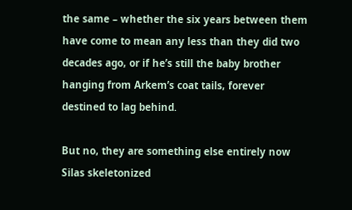the same – whether the six years between them have come to mean any less than they did two decades ago, or if he’s still the baby brother hanging from Arkem’s coat tails, forever destined to lag behind.

But no, they are something else entirely now Silas skeletonized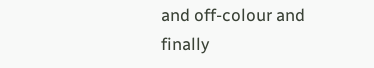and off-colour and finally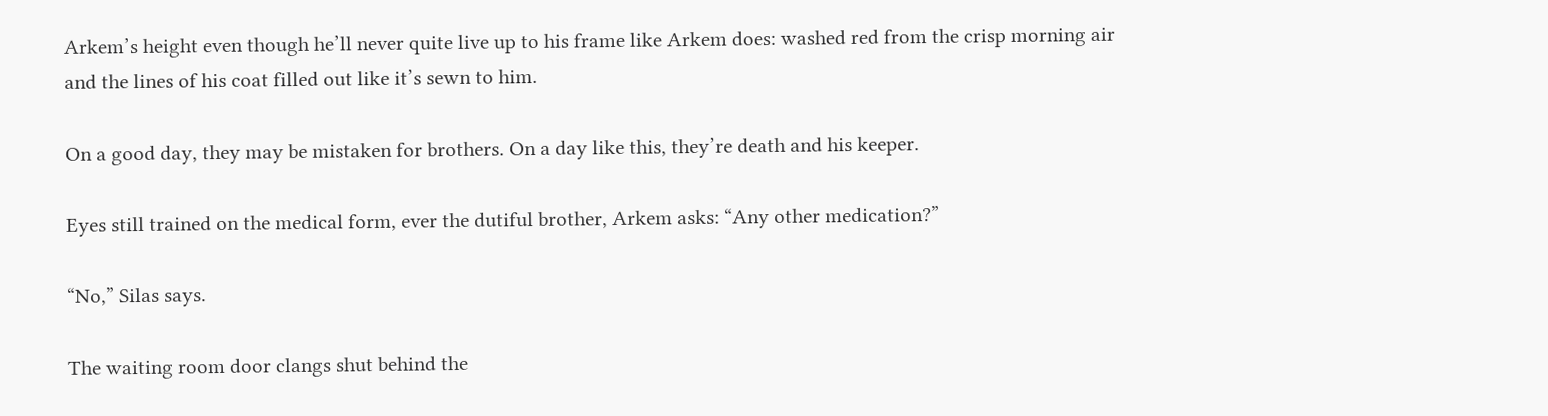Arkem’s height even though he’ll never quite live up to his frame like Arkem does: washed red from the crisp morning air and the lines of his coat filled out like it’s sewn to him.

On a good day, they may be mistaken for brothers. On a day like this, they’re death and his keeper.

Eyes still trained on the medical form, ever the dutiful brother, Arkem asks: “Any other medication?”

“No,” Silas says.

The waiting room door clangs shut behind the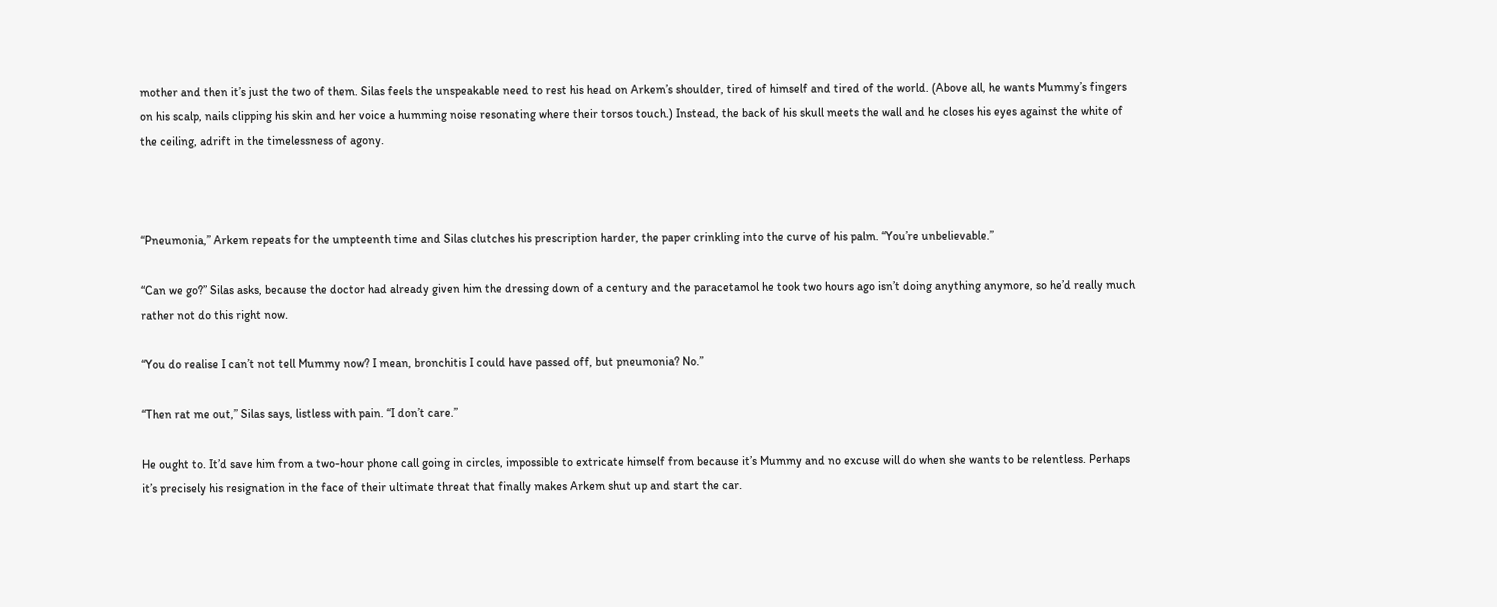mother and then it’s just the two of them. Silas feels the unspeakable need to rest his head on Arkem’s shoulder, tired of himself and tired of the world. (Above all, he wants Mummy’s fingers on his scalp, nails clipping his skin and her voice a humming noise resonating where their torsos touch.) Instead, the back of his skull meets the wall and he closes his eyes against the white of the ceiling, adrift in the timelessness of agony.



“Pneumonia,” Arkem repeats for the umpteenth time and Silas clutches his prescription harder, the paper crinkling into the curve of his palm. “You’re unbelievable.”

“Can we go?” Silas asks, because the doctor had already given him the dressing down of a century and the paracetamol he took two hours ago isn’t doing anything anymore, so he’d really much rather not do this right now.

“You do realise I can’t not tell Mummy now? I mean, bronchitis I could have passed off, but pneumonia? No.”

“Then rat me out,” Silas says, listless with pain. “I don’t care.”

He ought to. It’d save him from a two-hour phone call going in circles, impossible to extricate himself from because it’s Mummy and no excuse will do when she wants to be relentless. Perhaps it’s precisely his resignation in the face of their ultimate threat that finally makes Arkem shut up and start the car.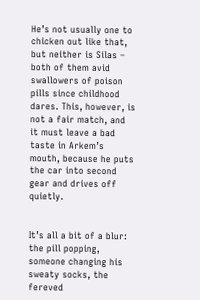He’s not usually one to chicken out like that, but neither is Silas – both of them avid swallowers of poison pills since childhood dares. This, however, is not a fair match, and it must leave a bad taste in Arkem’s mouth, because he puts the car into second gear and drives off quietly.


It’s all a bit of a blur: the pill popping, someone changing his sweaty socks, the fereved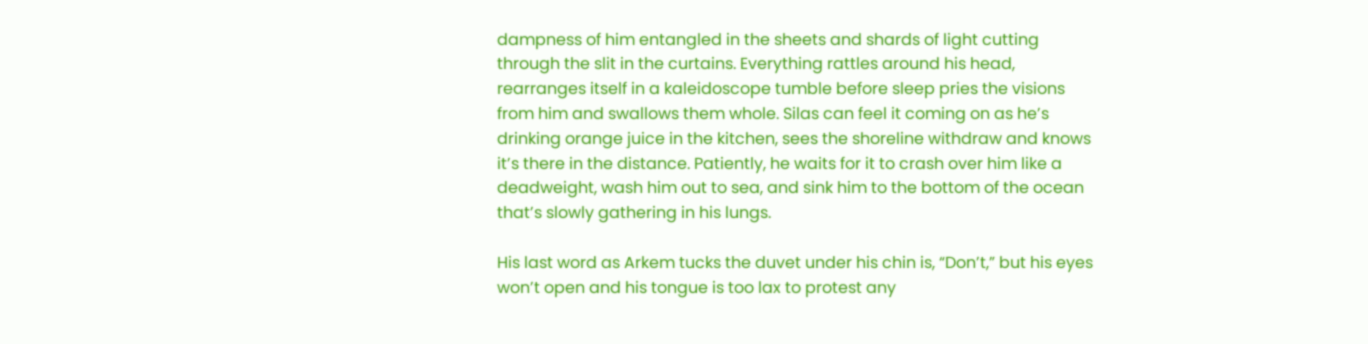dampness of him entangled in the sheets and shards of light cutting through the slit in the curtains. Everything rattles around his head, rearranges itself in a kaleidoscope tumble before sleep pries the visions from him and swallows them whole. Silas can feel it coming on as he’s drinking orange juice in the kitchen, sees the shoreline withdraw and knows it’s there in the distance. Patiently, he waits for it to crash over him like a deadweight, wash him out to sea, and sink him to the bottom of the ocean that’s slowly gathering in his lungs.

His last word as Arkem tucks the duvet under his chin is, “Don’t,” but his eyes won’t open and his tongue is too lax to protest any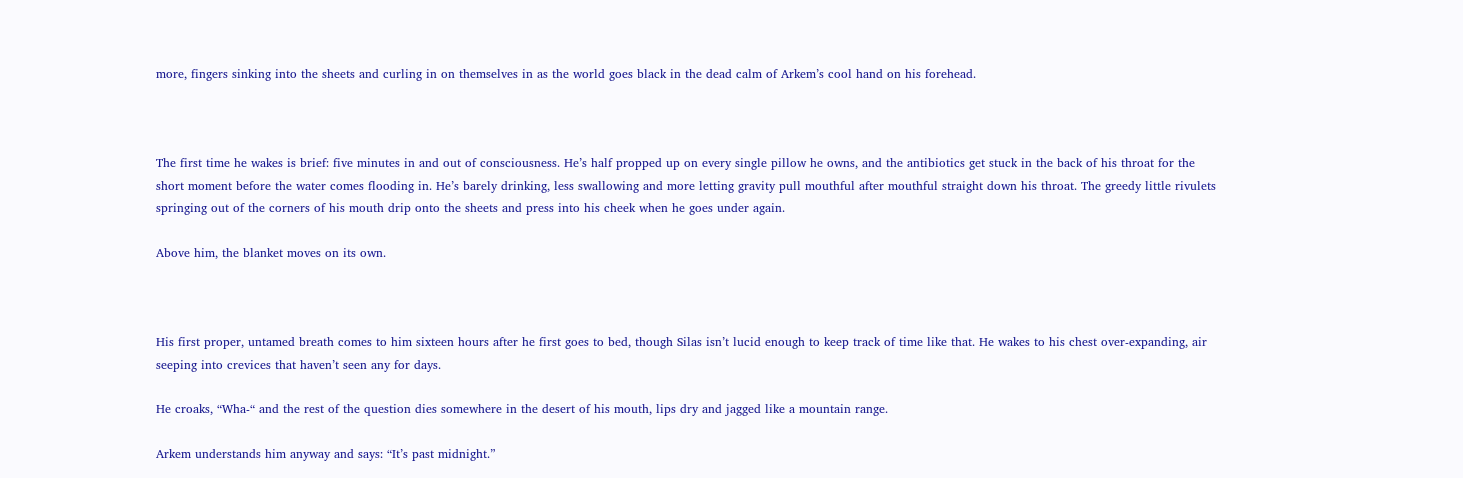more, fingers sinking into the sheets and curling in on themselves in as the world goes black in the dead calm of Arkem’s cool hand on his forehead.



The first time he wakes is brief: five minutes in and out of consciousness. He’s half propped up on every single pillow he owns, and the antibiotics get stuck in the back of his throat for the short moment before the water comes flooding in. He’s barely drinking, less swallowing and more letting gravity pull mouthful after mouthful straight down his throat. The greedy little rivulets springing out of the corners of his mouth drip onto the sheets and press into his cheek when he goes under again.

Above him, the blanket moves on its own.



His first proper, untamed breath comes to him sixteen hours after he first goes to bed, though Silas isn’t lucid enough to keep track of time like that. He wakes to his chest over-expanding, air seeping into crevices that haven’t seen any for days.

He croaks, “Wha-“ and the rest of the question dies somewhere in the desert of his mouth, lips dry and jagged like a mountain range.

Arkem understands him anyway and says: “It’s past midnight.”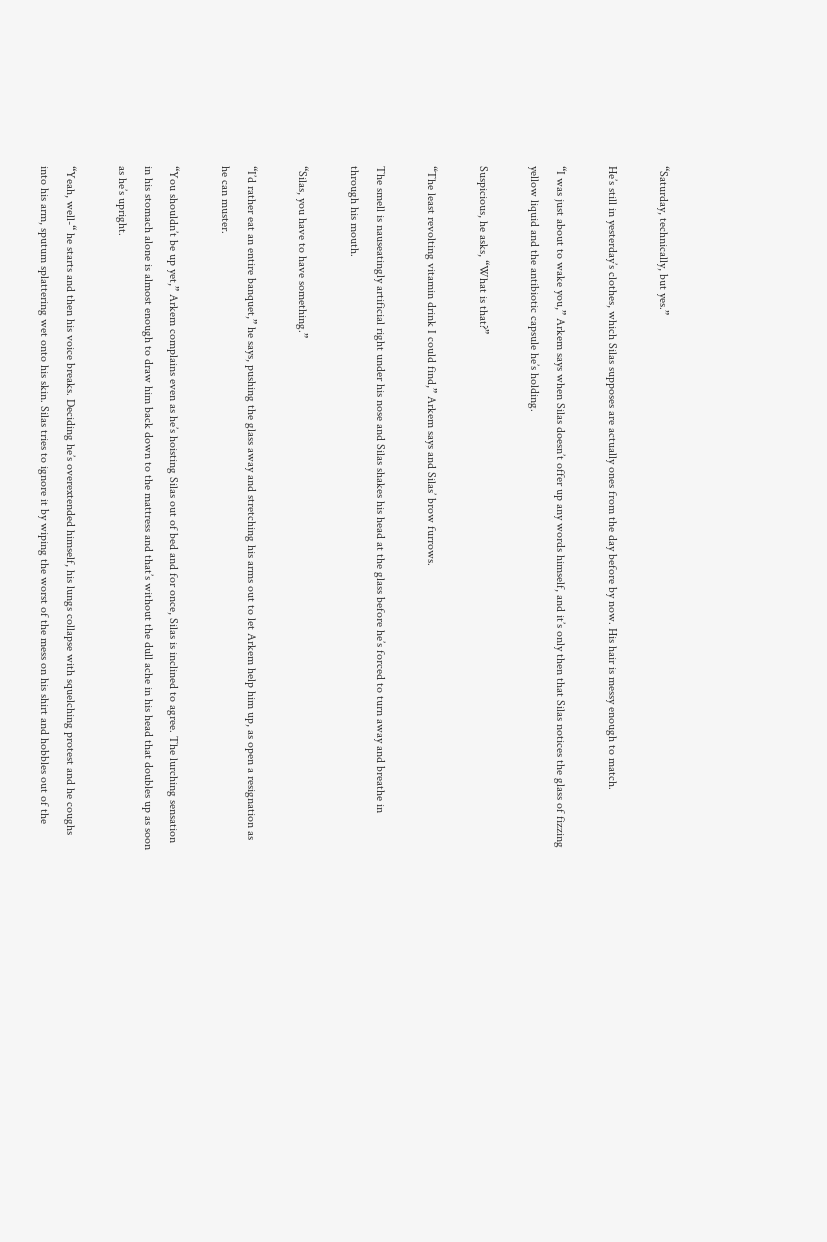“Saturday, technically, but yes.”

He’s still in yesterday’s clothes, which Silas supposes are actually ones from the day before by now. His hair is messy enough to match.

“I was just about to wake you,” Arkem says when Silas doesn’t offer up any words himself, and it’s only then that Silas notices the glass of fizzing yellow liquid and the antibiotic capsule he’s holding.

Suspicious, he asks, “What is that?”

“The least revolting vitamin drink I could find,” Arkem says and Silas’ brow furrows.

The smell is nauseatingly artificial right under his nose and Silas shakes his head at the glass before he’s forced to turn away and breathe in through his mouth.

“Silas, you have to have something.”

“I’d rather eat an entire banquet,” he says, pushing the glass away and stretching his arms out to let Arkem help him up, as open a resignation as he can muster.

“You shouldn’t be up yet,” Arkem complains even as he’s hoisting Silas out of bed and for once, Silas is inclined to agree. The lurching sensation in his stomach alone is almost enough to draw him back down to the mattress and that’s without the dull ache in his head that doubles up as soon as he’s upright.

“Yeah, well-“ he starts and then his voice breaks. Deciding he’s overextended himself, his lungs collapse with squelching protest and he coughs into his arm, sputum splattering wet onto his skin. Silas tries to ignore it by wiping the worst of the mess on his shirt and hobbles out of the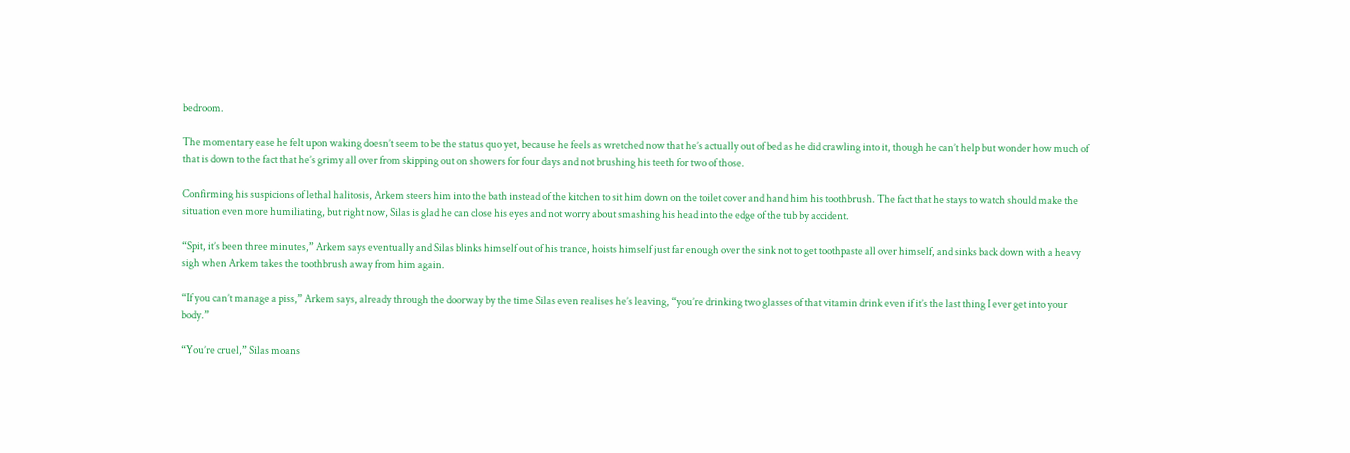bedroom.

The momentary ease he felt upon waking doesn’t seem to be the status quo yet, because he feels as wretched now that he’s actually out of bed as he did crawling into it, though he can’t help but wonder how much of that is down to the fact that he’s grimy all over from skipping out on showers for four days and not brushing his teeth for two of those.

Confirming his suspicions of lethal halitosis, Arkem steers him into the bath instead of the kitchen to sit him down on the toilet cover and hand him his toothbrush. The fact that he stays to watch should make the situation even more humiliating, but right now, Silas is glad he can close his eyes and not worry about smashing his head into the edge of the tub by accident.

“Spit, it’s been three minutes,” Arkem says eventually and Silas blinks himself out of his trance, hoists himself just far enough over the sink not to get toothpaste all over himself, and sinks back down with a heavy sigh when Arkem takes the toothbrush away from him again.

“If you can’t manage a piss,” Arkem says, already through the doorway by the time Silas even realises he’s leaving, “you’re drinking two glasses of that vitamin drink even if it’s the last thing I ever get into your body.”

“You’re cruel,” Silas moans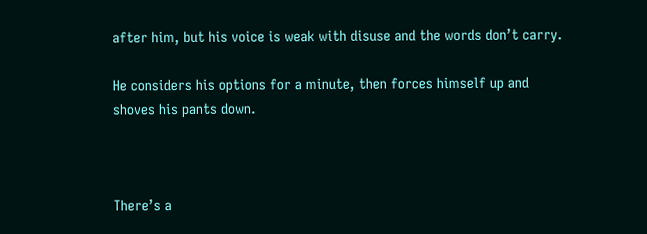after him, but his voice is weak with disuse and the words don’t carry.

He considers his options for a minute, then forces himself up and shoves his pants down.



There’s a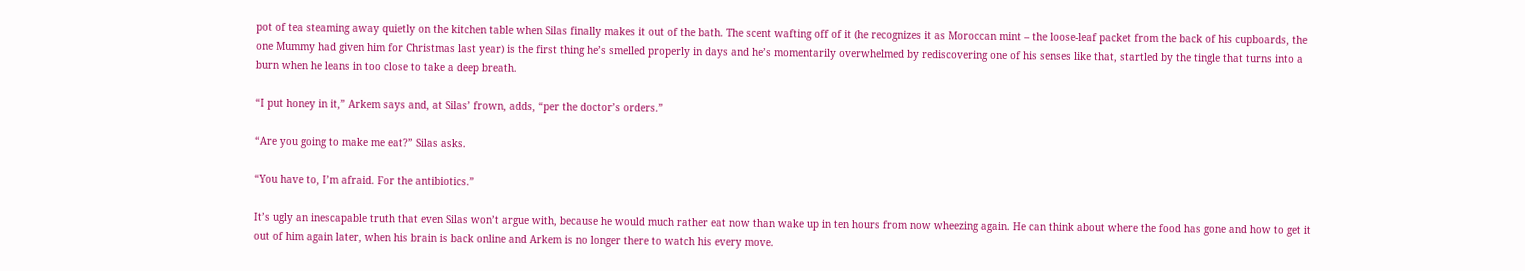pot of tea steaming away quietly on the kitchen table when Silas finally makes it out of the bath. The scent wafting off of it (he recognizes it as Moroccan mint – the loose-leaf packet from the back of his cupboards, the one Mummy had given him for Christmas last year) is the first thing he’s smelled properly in days and he’s momentarily overwhelmed by rediscovering one of his senses like that, startled by the tingle that turns into a burn when he leans in too close to take a deep breath.

“I put honey in it,” Arkem says and, at Silas’ frown, adds, “per the doctor’s orders.”

“Are you going to make me eat?” Silas asks.

“You have to, I’m afraid. For the antibiotics.”

It’s ugly an inescapable truth that even Silas won’t argue with, because he would much rather eat now than wake up in ten hours from now wheezing again. He can think about where the food has gone and how to get it out of him again later, when his brain is back online and Arkem is no longer there to watch his every move.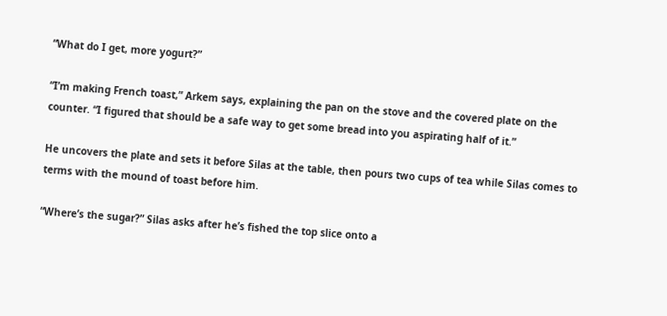“What do I get, more yogurt?”

“I’m making French toast,” Arkem says, explaining the pan on the stove and the covered plate on the counter. “I figured that should be a safe way to get some bread into you aspirating half of it.”

He uncovers the plate and sets it before Silas at the table, then pours two cups of tea while Silas comes to terms with the mound of toast before him.

“Where’s the sugar?” Silas asks after he’s fished the top slice onto a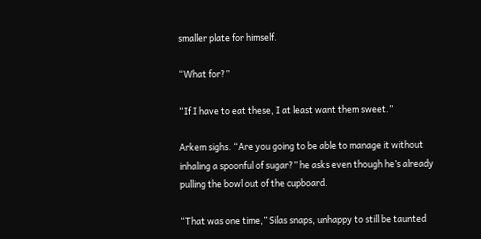smaller plate for himself.

“What for?”

“If I have to eat these, I at least want them sweet.”

Arkem sighs. “Are you going to be able to manage it without inhaling a spoonful of sugar?” he asks even though he’s already pulling the bowl out of the cupboard.

“That was one time,” Silas snaps, unhappy to still be taunted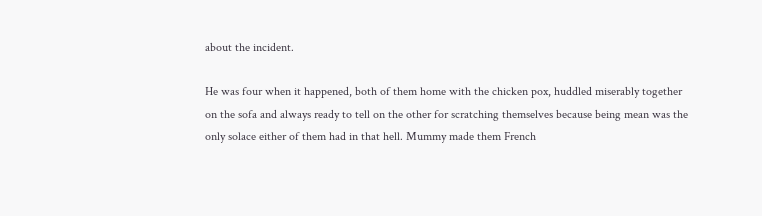about the incident.

He was four when it happened, both of them home with the chicken pox, huddled miserably together on the sofa and always ready to tell on the other for scratching themselves because being mean was the only solace either of them had in that hell. Mummy made them French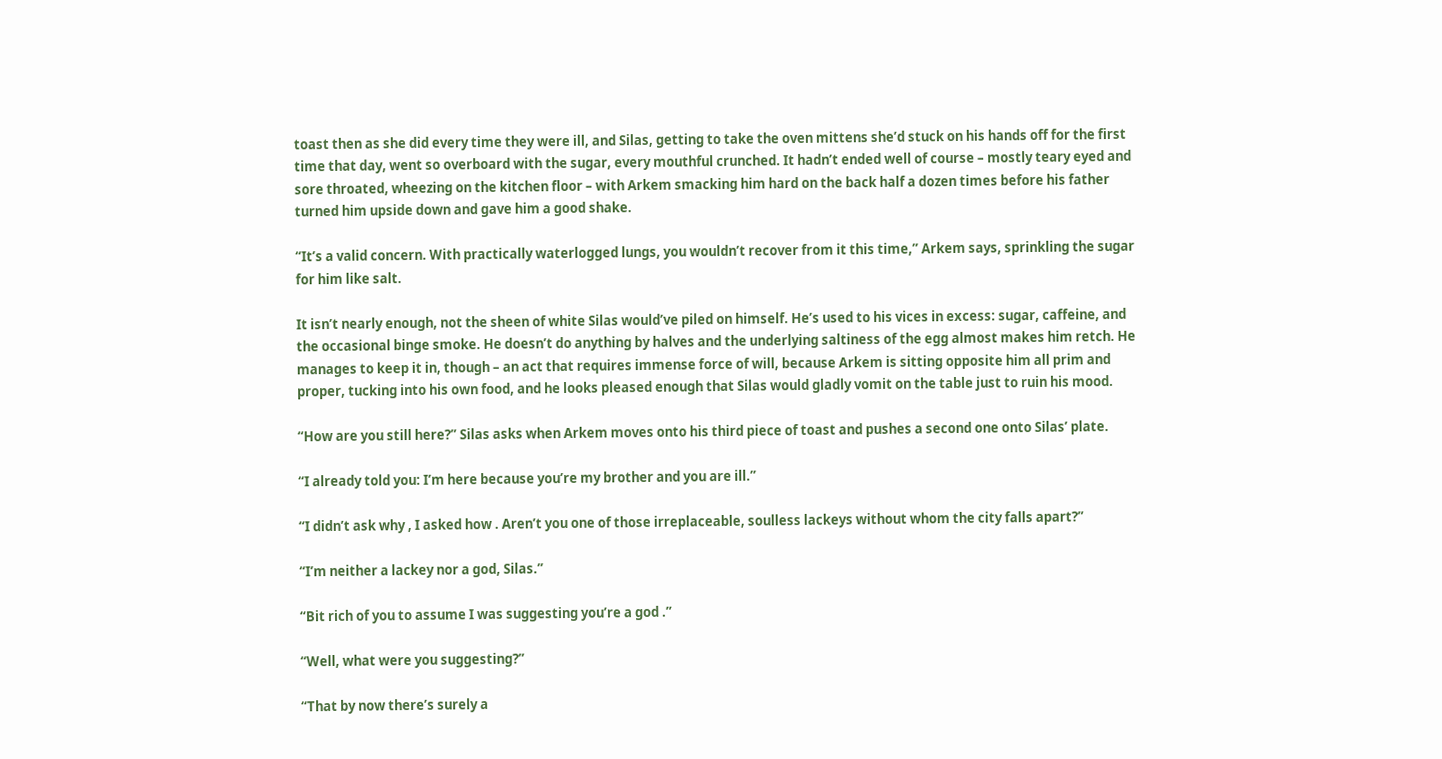toast then as she did every time they were ill, and Silas, getting to take the oven mittens she’d stuck on his hands off for the first time that day, went so overboard with the sugar, every mouthful crunched. It hadn’t ended well of course – mostly teary eyed and sore throated, wheezing on the kitchen floor – with Arkem smacking him hard on the back half a dozen times before his father turned him upside down and gave him a good shake.

“It’s a valid concern. With practically waterlogged lungs, you wouldn’t recover from it this time,” Arkem says, sprinkling the sugar for him like salt.

It isn’t nearly enough, not the sheen of white Silas would’ve piled on himself. He’s used to his vices in excess: sugar, caffeine, and the occasional binge smoke. He doesn’t do anything by halves and the underlying saltiness of the egg almost makes him retch. He manages to keep it in, though – an act that requires immense force of will, because Arkem is sitting opposite him all prim and proper, tucking into his own food, and he looks pleased enough that Silas would gladly vomit on the table just to ruin his mood.

“How are you still here?” Silas asks when Arkem moves onto his third piece of toast and pushes a second one onto Silas’ plate.

“I already told you: I’m here because you’re my brother and you are ill.”

“I didn’t ask why , I asked how . Aren’t you one of those irreplaceable, soulless lackeys without whom the city falls apart?”

“I’m neither a lackey nor a god, Silas.”

“Bit rich of you to assume I was suggesting you’re a god .”

“Well, what were you suggesting?”

“That by now there’s surely a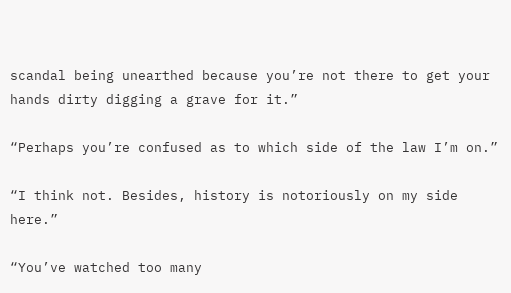scandal being unearthed because you’re not there to get your hands dirty digging a grave for it.”

“Perhaps you’re confused as to which side of the law I’m on.”

“I think not. Besides, history is notoriously on my side here.”

“You’ve watched too many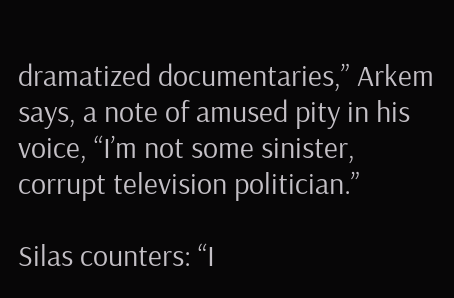dramatized documentaries,” Arkem says, a note of amused pity in his voice, “I’m not some sinister, corrupt television politician.”

Silas counters: “I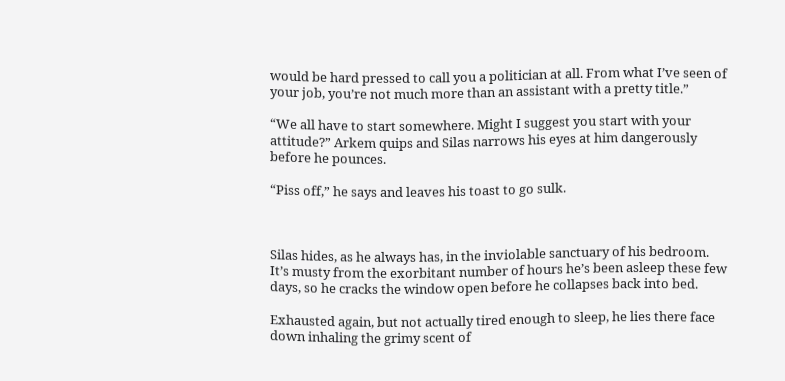would be hard pressed to call you a politician at all. From what I’ve seen of your job, you’re not much more than an assistant with a pretty title.”

“We all have to start somewhere. Might I suggest you start with your attitude?” Arkem quips and Silas narrows his eyes at him dangerously before he pounces.

“Piss off,” he says and leaves his toast to go sulk.



Silas hides, as he always has, in the inviolable sanctuary of his bedroom. It’s musty from the exorbitant number of hours he’s been asleep these few days, so he cracks the window open before he collapses back into bed.

Exhausted again, but not actually tired enough to sleep, he lies there face down inhaling the grimy scent of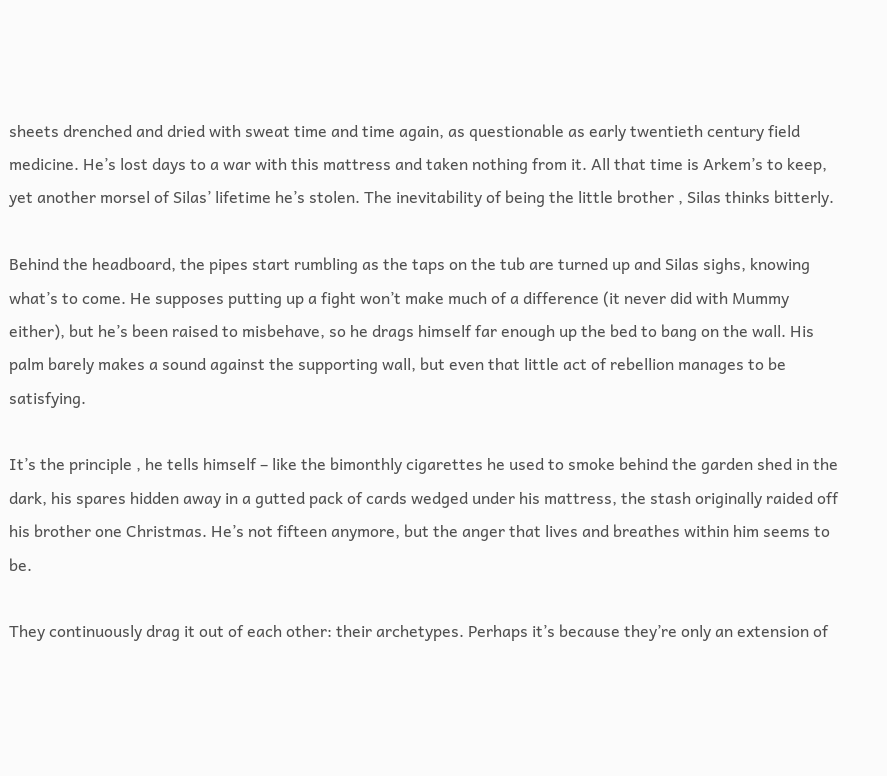sheets drenched and dried with sweat time and time again, as questionable as early twentieth century field medicine. He’s lost days to a war with this mattress and taken nothing from it. All that time is Arkem’s to keep, yet another morsel of Silas’ lifetime he’s stolen. The inevitability of being the little brother , Silas thinks bitterly.

Behind the headboard, the pipes start rumbling as the taps on the tub are turned up and Silas sighs, knowing what’s to come. He supposes putting up a fight won’t make much of a difference (it never did with Mummy either), but he’s been raised to misbehave, so he drags himself far enough up the bed to bang on the wall. His palm barely makes a sound against the supporting wall, but even that little act of rebellion manages to be satisfying.

It’s the principle , he tells himself – like the bimonthly cigarettes he used to smoke behind the garden shed in the dark, his spares hidden away in a gutted pack of cards wedged under his mattress, the stash originally raided off his brother one Christmas. He’s not fifteen anymore, but the anger that lives and breathes within him seems to be.

They continuously drag it out of each other: their archetypes. Perhaps it’s because they’re only an extension of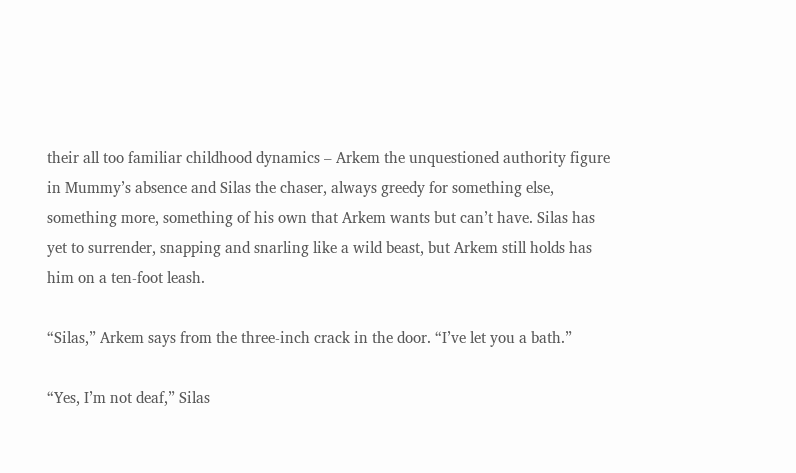their all too familiar childhood dynamics – Arkem the unquestioned authority figure in Mummy’s absence and Silas the chaser, always greedy for something else, something more, something of his own that Arkem wants but can’t have. Silas has yet to surrender, snapping and snarling like a wild beast, but Arkem still holds has him on a ten-foot leash.

“Silas,” Arkem says from the three-inch crack in the door. “I’ve let you a bath.”

“Yes, I’m not deaf,” Silas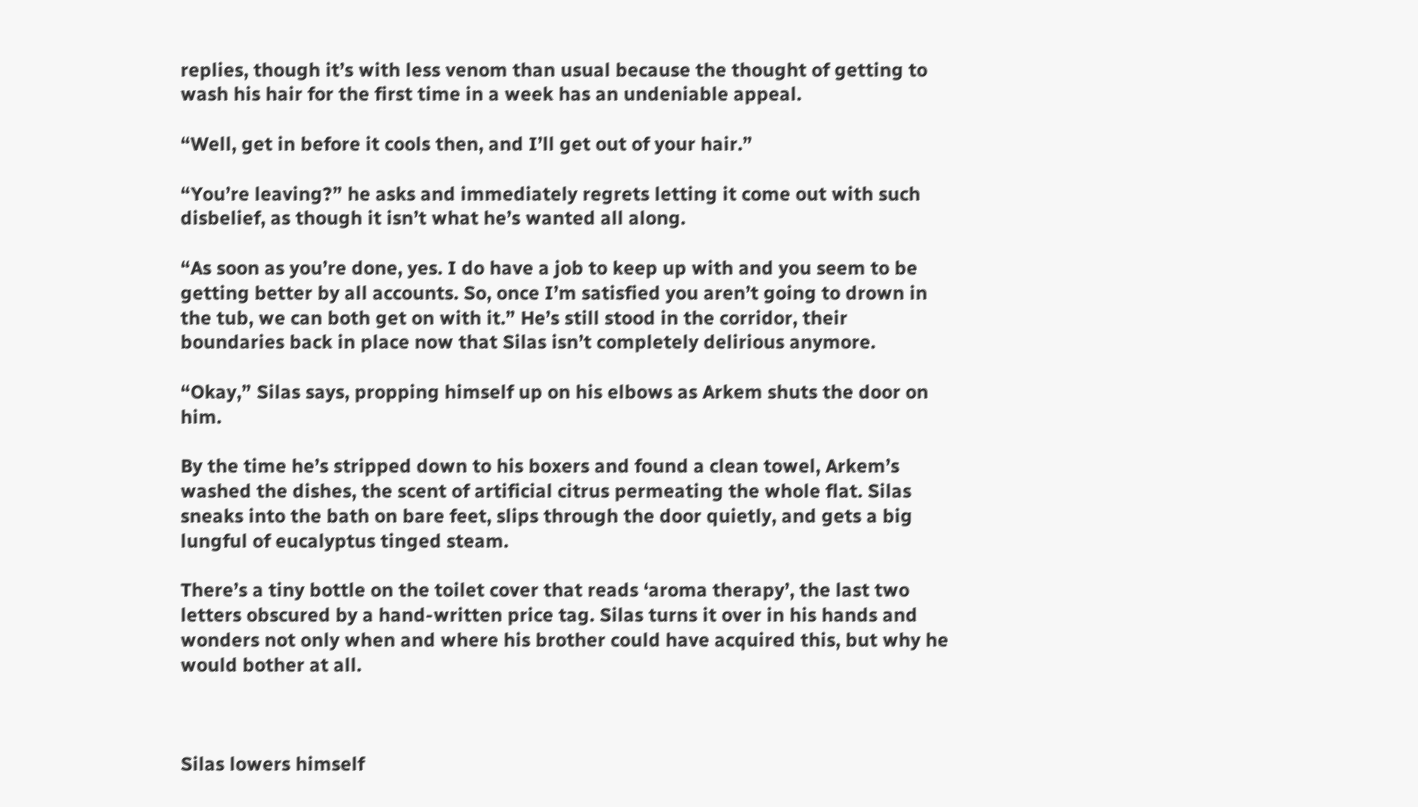replies, though it’s with less venom than usual because the thought of getting to wash his hair for the first time in a week has an undeniable appeal.

“Well, get in before it cools then, and I’ll get out of your hair.”

“You’re leaving?” he asks and immediately regrets letting it come out with such disbelief, as though it isn’t what he’s wanted all along.

“As soon as you’re done, yes. I do have a job to keep up with and you seem to be getting better by all accounts. So, once I’m satisfied you aren’t going to drown in the tub, we can both get on with it.” He’s still stood in the corridor, their boundaries back in place now that Silas isn’t completely delirious anymore.

“Okay,” Silas says, propping himself up on his elbows as Arkem shuts the door on him.

By the time he’s stripped down to his boxers and found a clean towel, Arkem’s washed the dishes, the scent of artificial citrus permeating the whole flat. Silas sneaks into the bath on bare feet, slips through the door quietly, and gets a big lungful of eucalyptus tinged steam.

There’s a tiny bottle on the toilet cover that reads ‘aroma therapy’, the last two letters obscured by a hand-written price tag. Silas turns it over in his hands and wonders not only when and where his brother could have acquired this, but why he would bother at all.



Silas lowers himself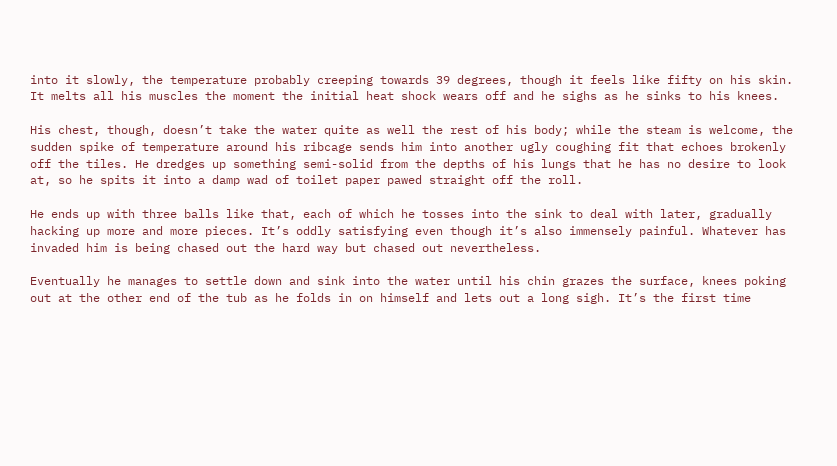into it slowly, the temperature probably creeping towards 39 degrees, though it feels like fifty on his skin. It melts all his muscles the moment the initial heat shock wears off and he sighs as he sinks to his knees.

His chest, though, doesn’t take the water quite as well the rest of his body; while the steam is welcome, the sudden spike of temperature around his ribcage sends him into another ugly coughing fit that echoes brokenly off the tiles. He dredges up something semi-solid from the depths of his lungs that he has no desire to look at, so he spits it into a damp wad of toilet paper pawed straight off the roll.

He ends up with three balls like that, each of which he tosses into the sink to deal with later, gradually hacking up more and more pieces. It’s oddly satisfying even though it’s also immensely painful. Whatever has invaded him is being chased out the hard way but chased out nevertheless.

Eventually he manages to settle down and sink into the water until his chin grazes the surface, knees poking out at the other end of the tub as he folds in on himself and lets out a long sigh. It’s the first time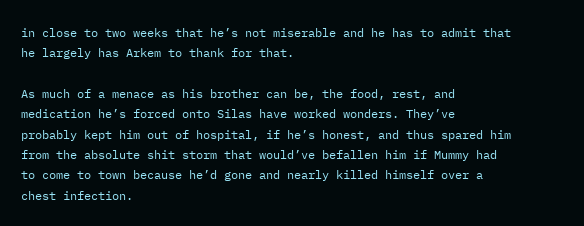in close to two weeks that he’s not miserable and he has to admit that he largely has Arkem to thank for that.

As much of a menace as his brother can be, the food, rest, and medication he’s forced onto Silas have worked wonders. They’ve probably kept him out of hospital, if he’s honest, and thus spared him from the absolute shit storm that would’ve befallen him if Mummy had to come to town because he’d gone and nearly killed himself over a chest infection.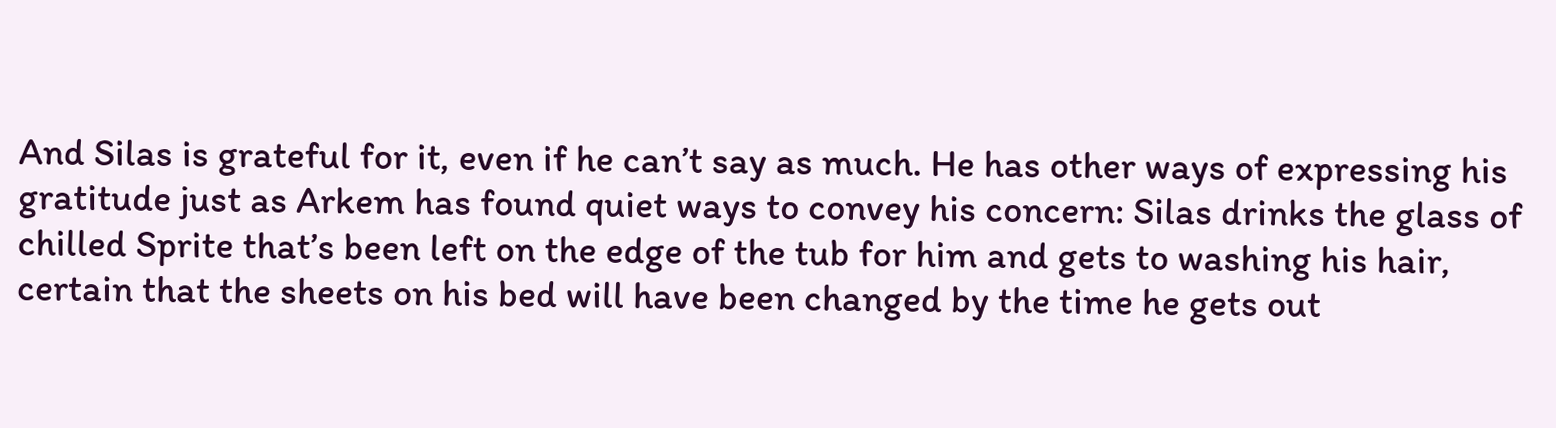And Silas is grateful for it, even if he can’t say as much. He has other ways of expressing his gratitude just as Arkem has found quiet ways to convey his concern: Silas drinks the glass of chilled Sprite that’s been left on the edge of the tub for him and gets to washing his hair, certain that the sheets on his bed will have been changed by the time he gets out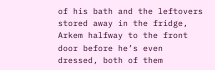of his bath and the leftovers stored away in the fridge, Arkem halfway to the front door before he’s even dressed, both of them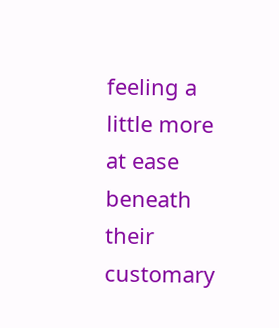feeling a little more at ease beneath their customary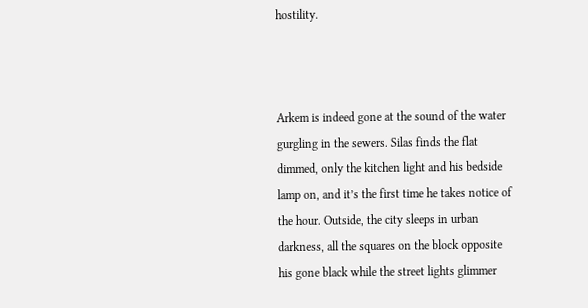hostility.



Arkem is indeed gone at the sound of the water gurgling in the sewers. Silas finds the flat dimmed, only the kitchen light and his bedside lamp on, and it’s the first time he takes notice of the hour. Outside, the city sleeps in urban darkness, all the squares on the block opposite his gone black while the street lights glimmer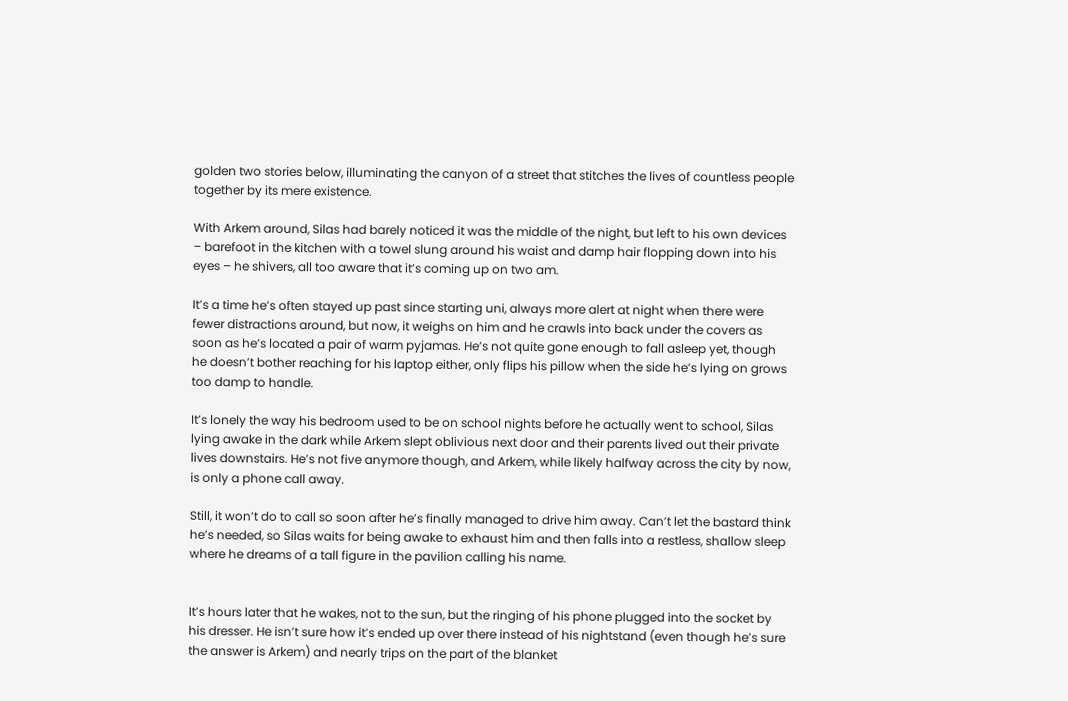golden two stories below, illuminating the canyon of a street that stitches the lives of countless people together by its mere existence.

With Arkem around, Silas had barely noticed it was the middle of the night, but left to his own devices – barefoot in the kitchen with a towel slung around his waist and damp hair flopping down into his eyes – he shivers, all too aware that it’s coming up on two am.

It’s a time he’s often stayed up past since starting uni, always more alert at night when there were fewer distractions around, but now, it weighs on him and he crawls into back under the covers as soon as he’s located a pair of warm pyjamas. He’s not quite gone enough to fall asleep yet, though he doesn’t bother reaching for his laptop either, only flips his pillow when the side he’s lying on grows too damp to handle.

It’s lonely the way his bedroom used to be on school nights before he actually went to school, Silas lying awake in the dark while Arkem slept oblivious next door and their parents lived out their private lives downstairs. He’s not five anymore though, and Arkem, while likely halfway across the city by now, is only a phone call away.

Still, it won’t do to call so soon after he’s finally managed to drive him away. Can’t let the bastard think he’s needed, so Silas waits for being awake to exhaust him and then falls into a restless, shallow sleep where he dreams of a tall figure in the pavilion calling his name.


It’s hours later that he wakes, not to the sun, but the ringing of his phone plugged into the socket by his dresser. He isn’t sure how it’s ended up over there instead of his nightstand (even though he’s sure the answer is Arkem) and nearly trips on the part of the blanket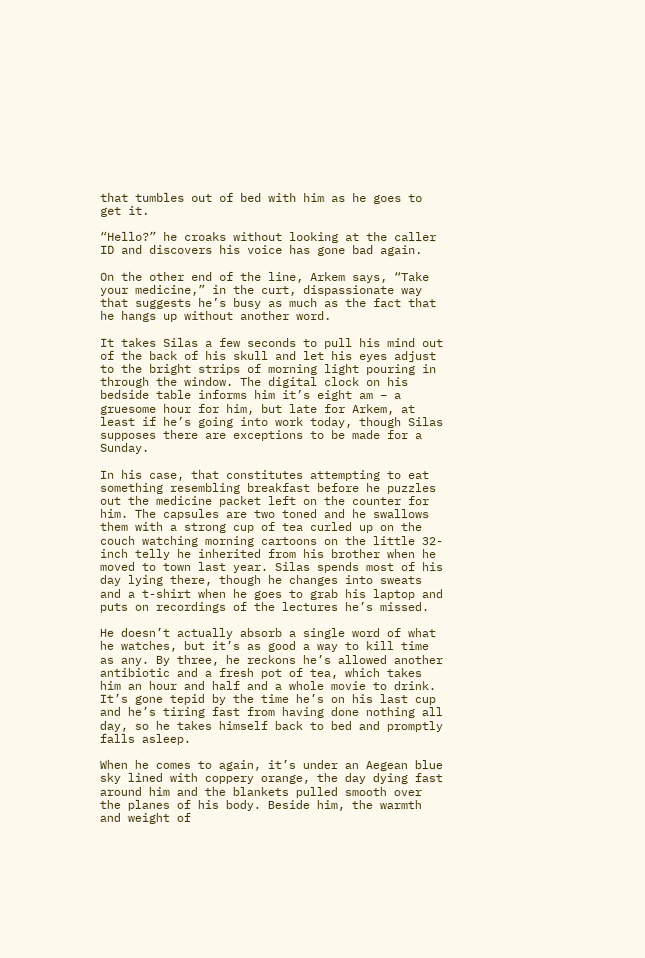that tumbles out of bed with him as he goes to get it.

“Hello?” he croaks without looking at the caller ID and discovers his voice has gone bad again.

On the other end of the line, Arkem says, “Take your medicine,” in the curt, dispassionate way that suggests he’s busy as much as the fact that he hangs up without another word.

It takes Silas a few seconds to pull his mind out of the back of his skull and let his eyes adjust to the bright strips of morning light pouring in through the window. The digital clock on his bedside table informs him it’s eight am – a gruesome hour for him, but late for Arkem, at least if he’s going into work today, though Silas supposes there are exceptions to be made for a Sunday.

In his case, that constitutes attempting to eat something resembling breakfast before he puzzles out the medicine packet left on the counter for him. The capsules are two toned and he swallows them with a strong cup of tea curled up on the couch watching morning cartoons on the little 32-inch telly he inherited from his brother when he moved to town last year. Silas spends most of his day lying there, though he changes into sweats and a t-shirt when he goes to grab his laptop and puts on recordings of the lectures he’s missed.

He doesn’t actually absorb a single word of what he watches, but it’s as good a way to kill time as any. By three, he reckons he’s allowed another antibiotic and a fresh pot of tea, which takes him an hour and half and a whole movie to drink. It’s gone tepid by the time he’s on his last cup and he’s tiring fast from having done nothing all day, so he takes himself back to bed and promptly falls asleep.

When he comes to again, it’s under an Aegean blue sky lined with coppery orange, the day dying fast around him and the blankets pulled smooth over the planes of his body. Beside him, the warmth and weight of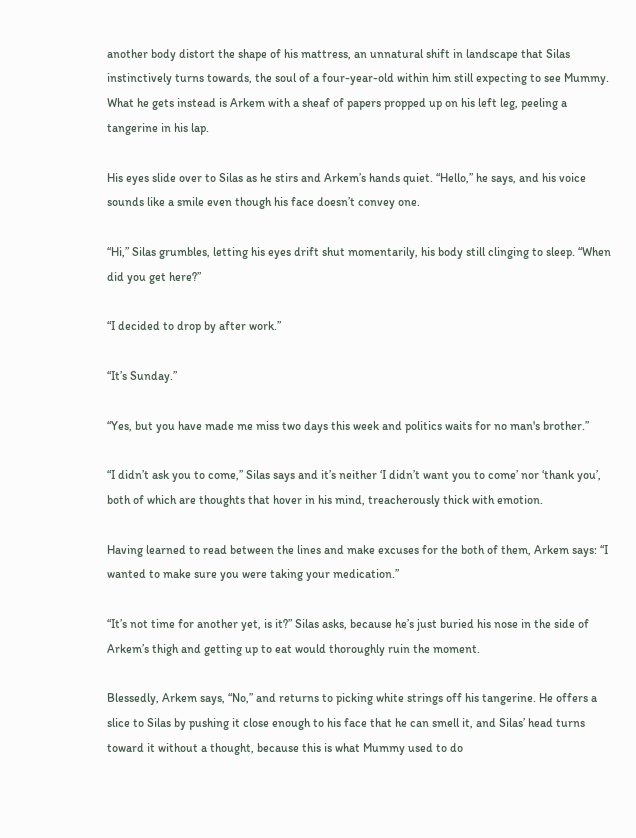another body distort the shape of his mattress, an unnatural shift in landscape that Silas instinctively turns towards, the soul of a four-year-old within him still expecting to see Mummy. What he gets instead is Arkem with a sheaf of papers propped up on his left leg, peeling a tangerine in his lap.

His eyes slide over to Silas as he stirs and Arkem’s hands quiet. “Hello,” he says, and his voice sounds like a smile even though his face doesn’t convey one.

“Hi,” Silas grumbles, letting his eyes drift shut momentarily, his body still clinging to sleep. “When did you get here?”

“I decided to drop by after work.”

“It’s Sunday.”

“Yes, but you have made me miss two days this week and politics waits for no man's brother.”

“I didn’t ask you to come,” Silas says and it’s neither ‘I didn’t want you to come’ nor ‘thank you’, both of which are thoughts that hover in his mind, treacherously thick with emotion.

Having learned to read between the lines and make excuses for the both of them, Arkem says: “I wanted to make sure you were taking your medication.”

“It’s not time for another yet, is it?” Silas asks, because he’s just buried his nose in the side of Arkem’s thigh and getting up to eat would thoroughly ruin the moment.

Blessedly, Arkem says, “No,” and returns to picking white strings off his tangerine. He offers a slice to Silas by pushing it close enough to his face that he can smell it, and Silas’ head turns toward it without a thought, because this is what Mummy used to do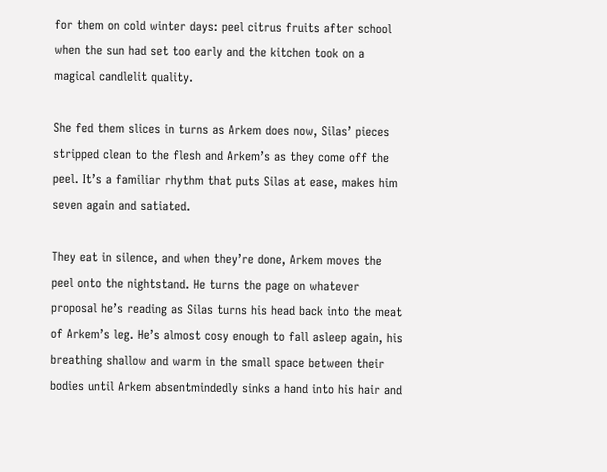for them on cold winter days: peel citrus fruits after school when the sun had set too early and the kitchen took on a magical candlelit quality.

She fed them slices in turns as Arkem does now, Silas’ pieces stripped clean to the flesh and Arkem’s as they come off the peel. It’s a familiar rhythm that puts Silas at ease, makes him seven again and satiated.

They eat in silence, and when they’re done, Arkem moves the peel onto the nightstand. He turns the page on whatever proposal he’s reading as Silas turns his head back into the meat of Arkem’s leg. He’s almost cosy enough to fall asleep again, his breathing shallow and warm in the small space between their bodies until Arkem absentmindedly sinks a hand into his hair and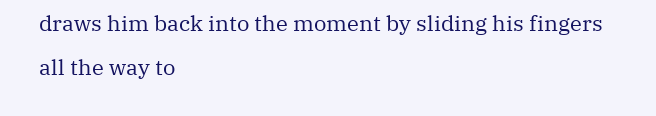draws him back into the moment by sliding his fingers all the way to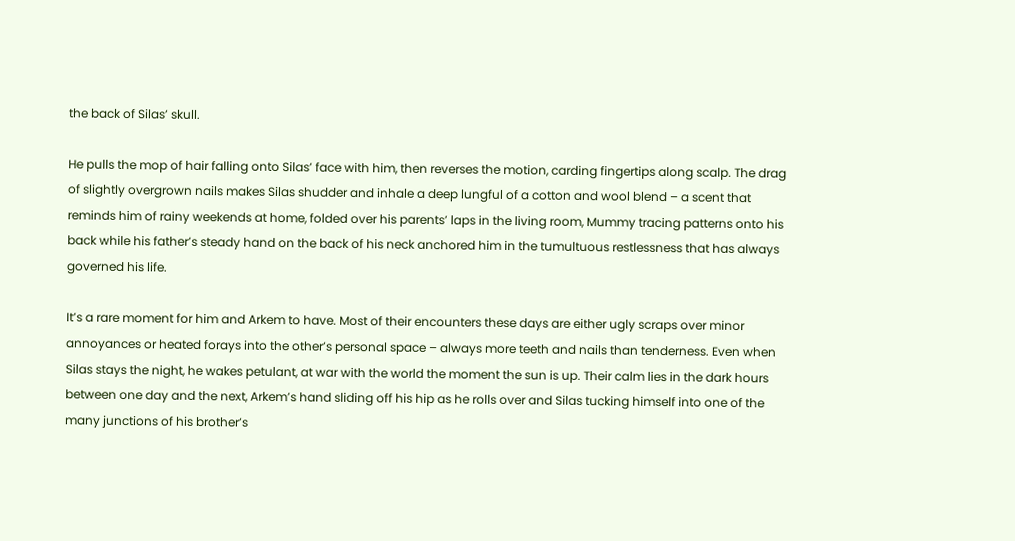the back of Silas’ skull.

He pulls the mop of hair falling onto Silas’ face with him, then reverses the motion, carding fingertips along scalp. The drag of slightly overgrown nails makes Silas shudder and inhale a deep lungful of a cotton and wool blend – a scent that reminds him of rainy weekends at home, folded over his parents’ laps in the living room, Mummy tracing patterns onto his back while his father’s steady hand on the back of his neck anchored him in the tumultuous restlessness that has always governed his life.

It’s a rare moment for him and Arkem to have. Most of their encounters these days are either ugly scraps over minor annoyances or heated forays into the other’s personal space – always more teeth and nails than tenderness. Even when Silas stays the night, he wakes petulant, at war with the world the moment the sun is up. Their calm lies in the dark hours between one day and the next, Arkem’s hand sliding off his hip as he rolls over and Silas tucking himself into one of the many junctions of his brother’s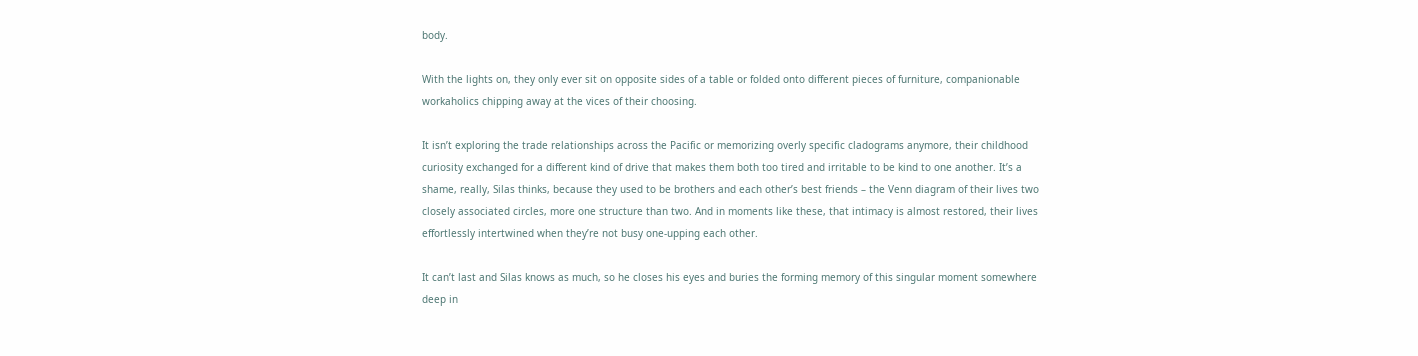body.

With the lights on, they only ever sit on opposite sides of a table or folded onto different pieces of furniture, companionable workaholics chipping away at the vices of their choosing.

It isn’t exploring the trade relationships across the Pacific or memorizing overly specific cladograms anymore, their childhood curiosity exchanged for a different kind of drive that makes them both too tired and irritable to be kind to one another. It’s a shame, really, Silas thinks, because they used to be brothers and each other’s best friends – the Venn diagram of their lives two closely associated circles, more one structure than two. And in moments like these, that intimacy is almost restored, their lives effortlessly intertwined when they’re not busy one-upping each other.

It can’t last and Silas knows as much, so he closes his eyes and buries the forming memory of this singular moment somewhere deep in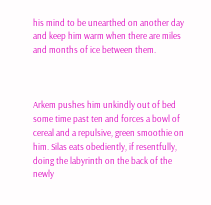his mind to be unearthed on another day and keep him warm when there are miles and months of ice between them.



Arkem pushes him unkindly out of bed some time past ten and forces a bowl of cereal and a repulsive, green smoothie on him. Silas eats obediently, if resentfully, doing the labyrinth on the back of the newly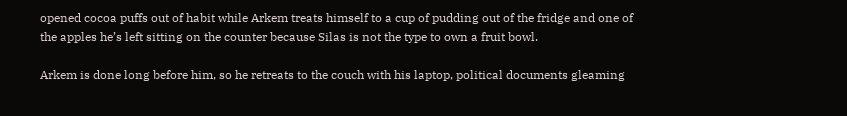opened cocoa puffs out of habit while Arkem treats himself to a cup of pudding out of the fridge and one of the apples he’s left sitting on the counter because Silas is not the type to own a fruit bowl.

Arkem is done long before him, so he retreats to the couch with his laptop, political documents gleaming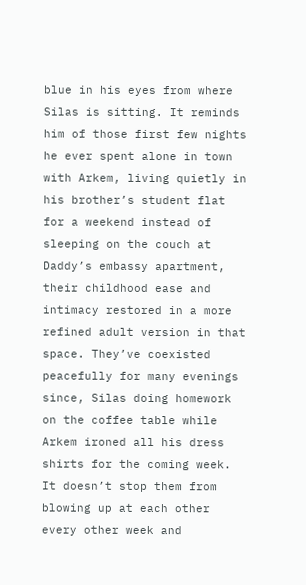blue in his eyes from where Silas is sitting. It reminds him of those first few nights he ever spent alone in town with Arkem, living quietly in his brother’s student flat for a weekend instead of sleeping on the couch at Daddy’s embassy apartment, their childhood ease and intimacy restored in a more refined adult version in that space. They’ve coexisted peacefully for many evenings since, Silas doing homework on the coffee table while Arkem ironed all his dress shirts for the coming week. It doesn’t stop them from blowing up at each other every other week and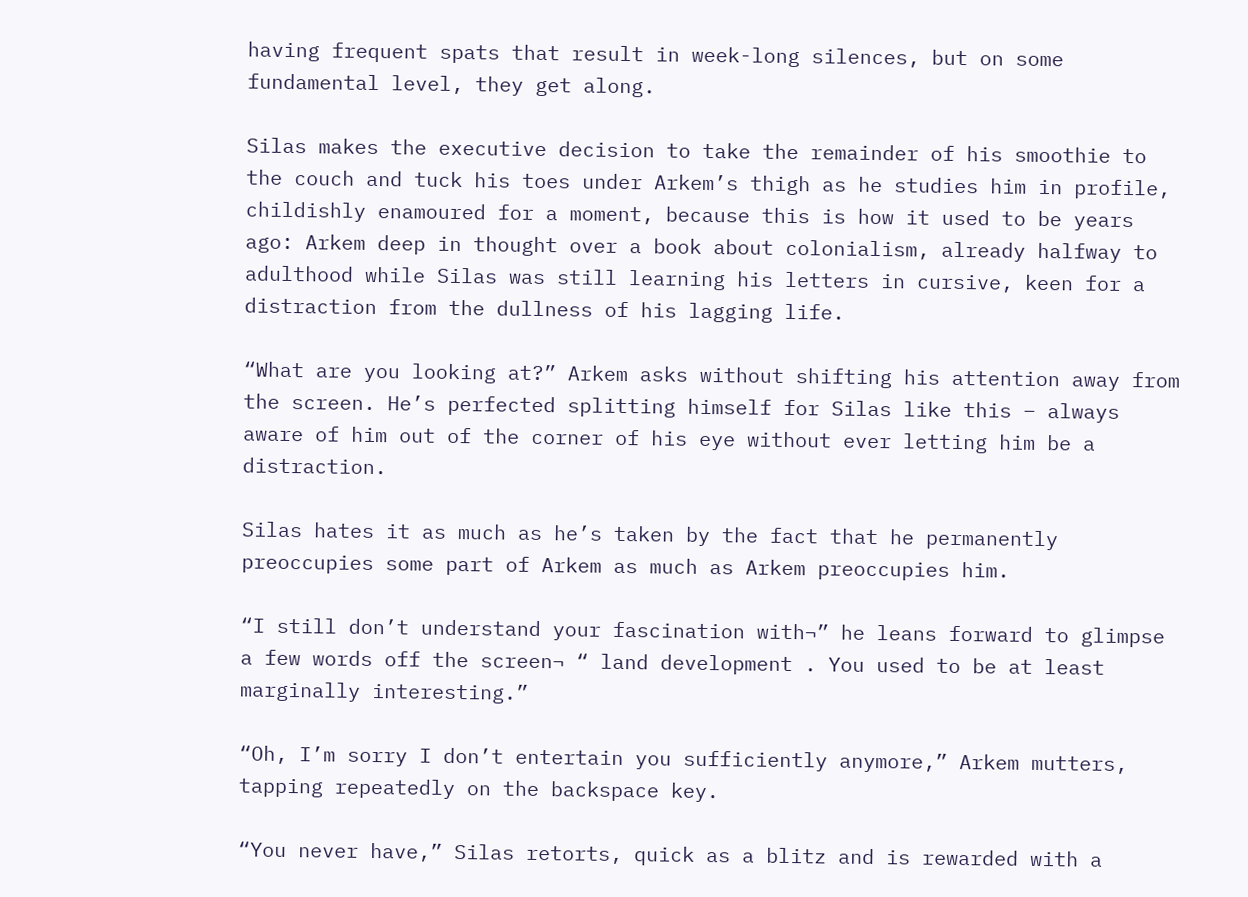having frequent spats that result in week-long silences, but on some fundamental level, they get along.

Silas makes the executive decision to take the remainder of his smoothie to the couch and tuck his toes under Arkem’s thigh as he studies him in profile, childishly enamoured for a moment, because this is how it used to be years ago: Arkem deep in thought over a book about colonialism, already halfway to adulthood while Silas was still learning his letters in cursive, keen for a distraction from the dullness of his lagging life.

“What are you looking at?” Arkem asks without shifting his attention away from the screen. He’s perfected splitting himself for Silas like this – always aware of him out of the corner of his eye without ever letting him be a distraction.

Silas hates it as much as he’s taken by the fact that he permanently preoccupies some part of Arkem as much as Arkem preoccupies him.

“I still don’t understand your fascination with¬” he leans forward to glimpse a few words off the screen¬ “ land development . You used to be at least marginally interesting.”

“Oh, I’m sorry I don’t entertain you sufficiently anymore,” Arkem mutters, tapping repeatedly on the backspace key.

“You never have,” Silas retorts, quick as a blitz and is rewarded with a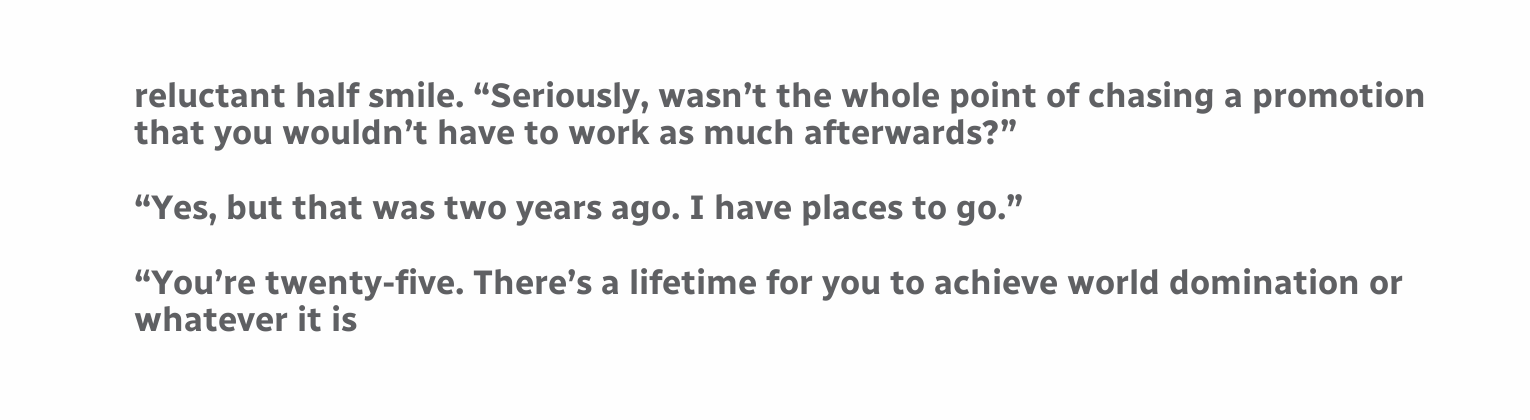reluctant half smile. “Seriously, wasn’t the whole point of chasing a promotion that you wouldn’t have to work as much afterwards?”

“Yes, but that was two years ago. I have places to go.”

“You’re twenty-five. There’s a lifetime for you to achieve world domination or whatever it is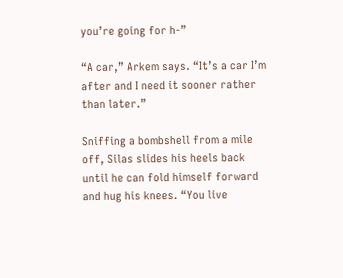you’re going for h-”

“A car,” Arkem says. “It’s a car I’m after and I need it sooner rather than later.”

Sniffing a bombshell from a mile off, Silas slides his heels back until he can fold himself forward and hug his knees. “You live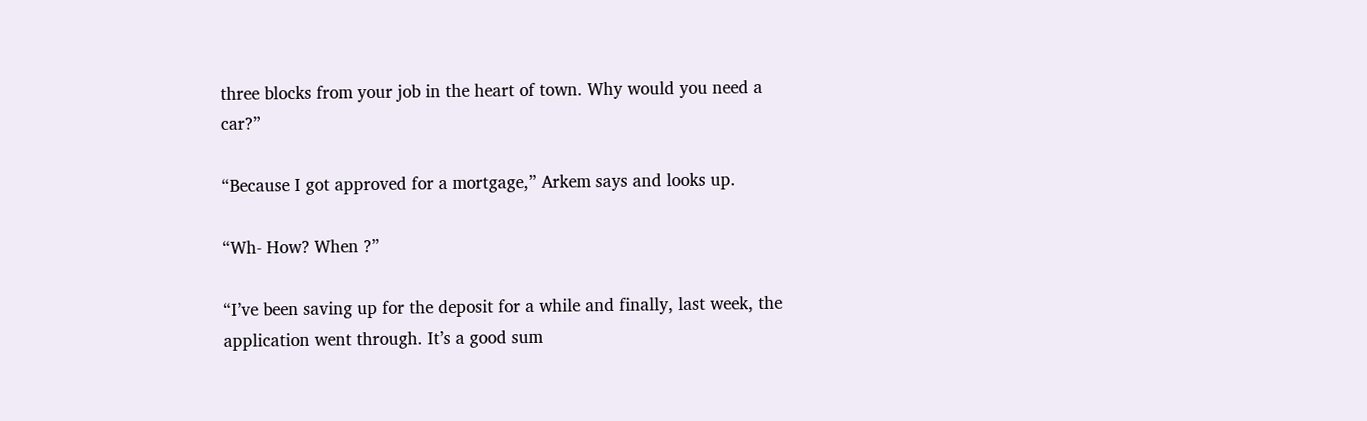three blocks from your job in the heart of town. Why would you need a car?”

“Because I got approved for a mortgage,” Arkem says and looks up.

“Wh- How? When ?”

“I’ve been saving up for the deposit for a while and finally, last week, the application went through. It’s a good sum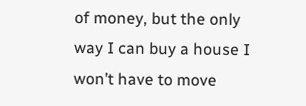of money, but the only way I can buy a house I won’t have to move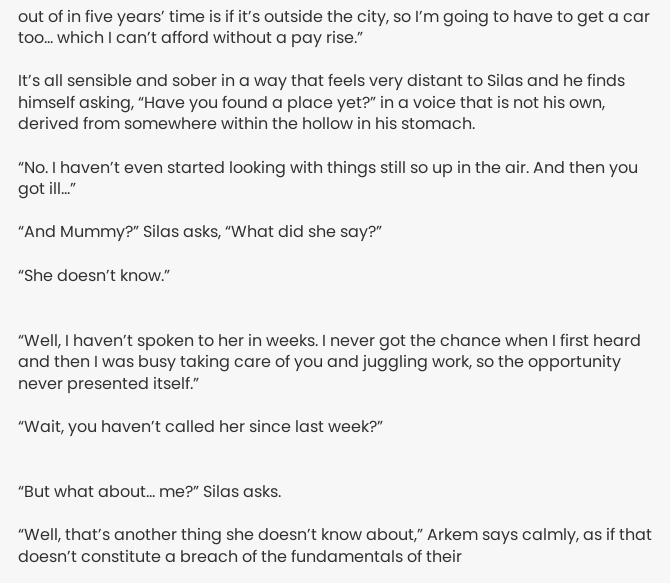out of in five years’ time is if it’s outside the city, so I’m going to have to get a car too… which I can’t afford without a pay rise.”

It’s all sensible and sober in a way that feels very distant to Silas and he finds himself asking, “Have you found a place yet?” in a voice that is not his own, derived from somewhere within the hollow in his stomach.

“No. I haven’t even started looking with things still so up in the air. And then you got ill…”

“And Mummy?” Silas asks, “What did she say?”

“She doesn’t know.”


“Well, I haven’t spoken to her in weeks. I never got the chance when I first heard and then I was busy taking care of you and juggling work, so the opportunity never presented itself.”

“Wait, you haven’t called her since last week?”


“But what about… me?” Silas asks.

“Well, that’s another thing she doesn’t know about,” Arkem says calmly, as if that doesn’t constitute a breach of the fundamentals of their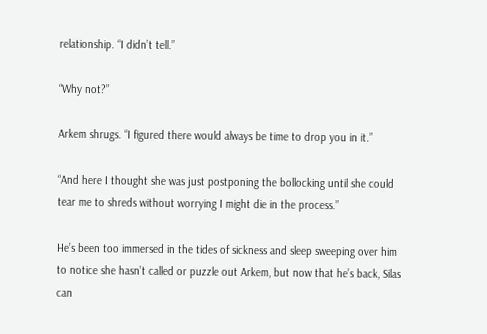relationship. “I didn’t tell.”

“Why not?”

Arkem shrugs. “I figured there would always be time to drop you in it.”

“And here I thought she was just postponing the bollocking until she could tear me to shreds without worrying I might die in the process.”

He’s been too immersed in the tides of sickness and sleep sweeping over him to notice she hasn’t called or puzzle out Arkem, but now that he’s back, Silas can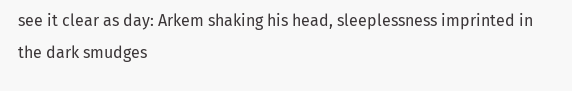see it clear as day: Arkem shaking his head, sleeplessness imprinted in the dark smudges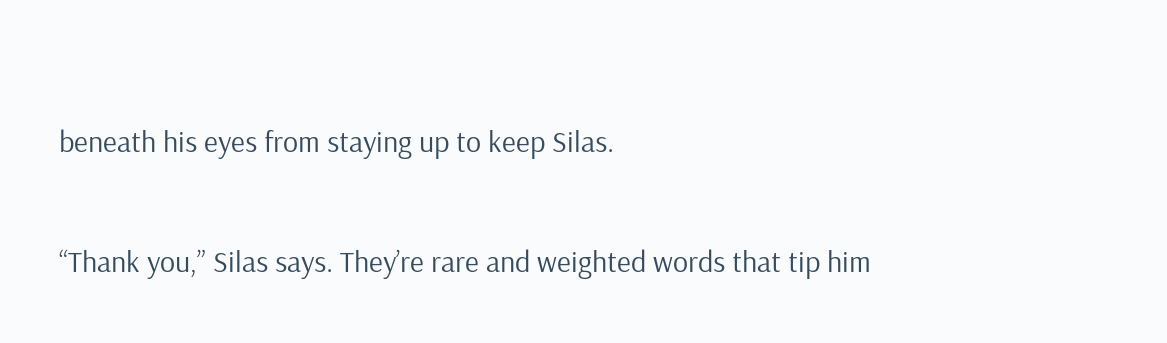beneath his eyes from staying up to keep Silas.

“Thank you,” Silas says. They’re rare and weighted words that tip him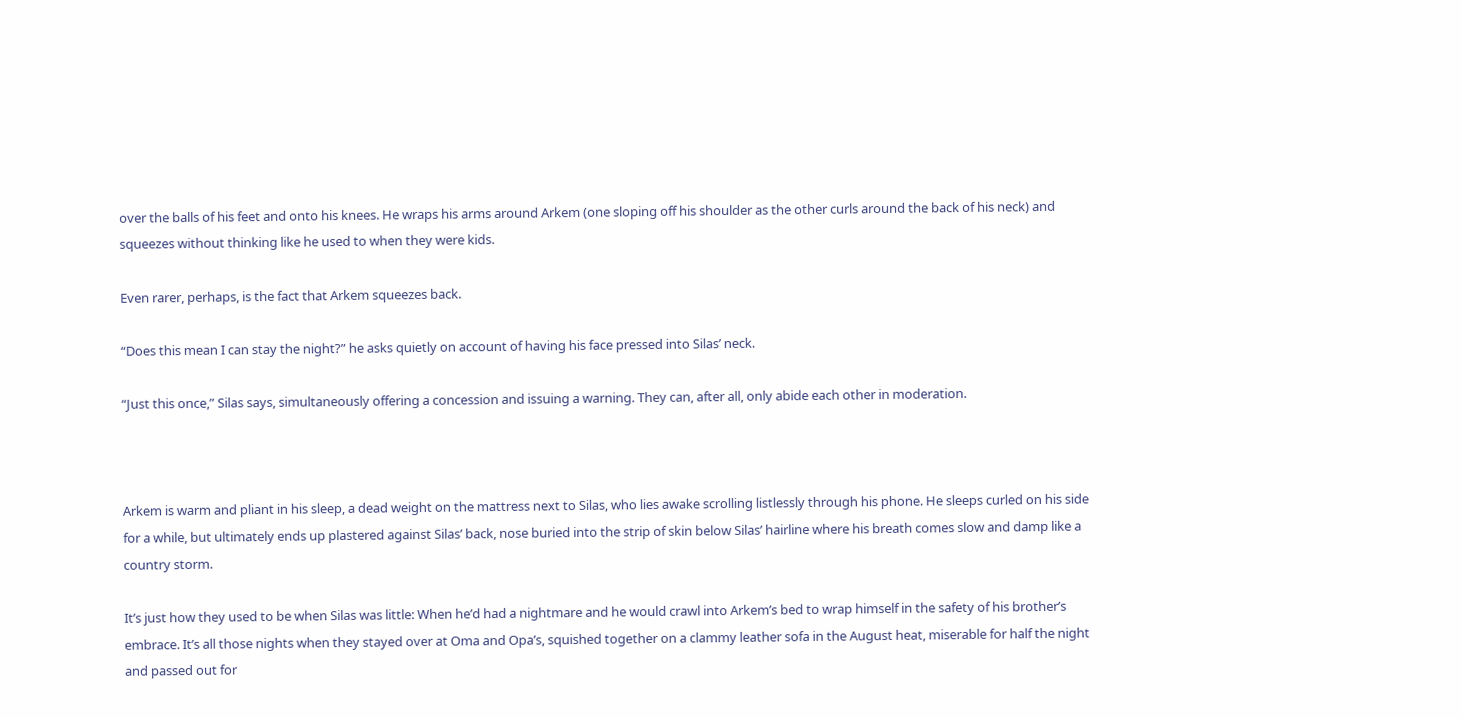over the balls of his feet and onto his knees. He wraps his arms around Arkem (one sloping off his shoulder as the other curls around the back of his neck) and squeezes without thinking like he used to when they were kids.

Even rarer, perhaps, is the fact that Arkem squeezes back.

“Does this mean I can stay the night?” he asks quietly on account of having his face pressed into Silas’ neck.

“Just this once,” Silas says, simultaneously offering a concession and issuing a warning. They can, after all, only abide each other in moderation.



Arkem is warm and pliant in his sleep, a dead weight on the mattress next to Silas, who lies awake scrolling listlessly through his phone. He sleeps curled on his side for a while, but ultimately ends up plastered against Silas’ back, nose buried into the strip of skin below Silas’ hairline where his breath comes slow and damp like a country storm.

It’s just how they used to be when Silas was little: When he’d had a nightmare and he would crawl into Arkem’s bed to wrap himself in the safety of his brother’s embrace. It’s all those nights when they stayed over at Oma and Opa’s, squished together on a clammy leather sofa in the August heat, miserable for half the night and passed out for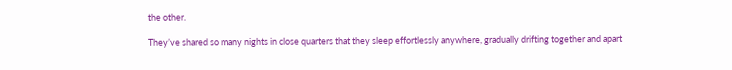the other.

They’ve shared so many nights in close quarters that they sleep effortlessly anywhere, gradually drifting together and apart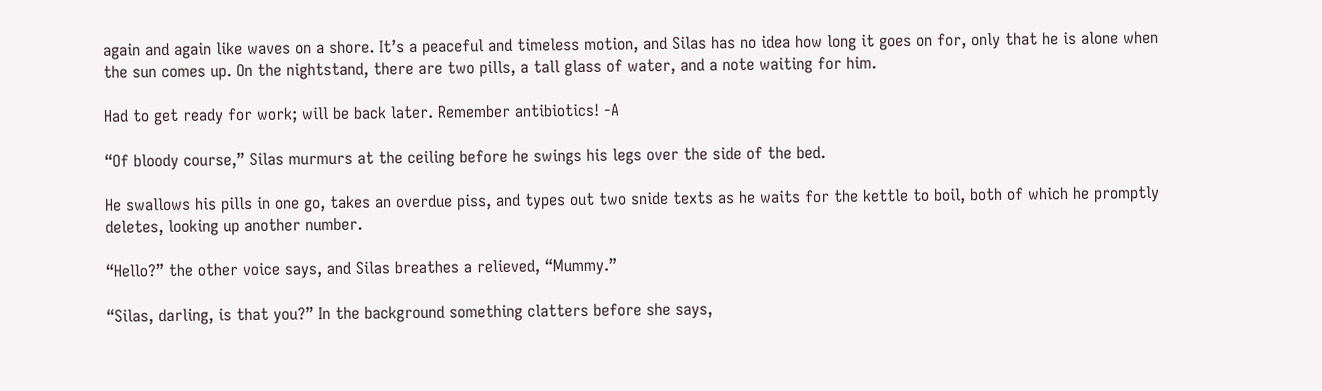again and again like waves on a shore. It’s a peaceful and timeless motion, and Silas has no idea how long it goes on for, only that he is alone when the sun comes up. On the nightstand, there are two pills, a tall glass of water, and a note waiting for him.

Had to get ready for work; will be back later. Remember antibiotics! -A

“Of bloody course,” Silas murmurs at the ceiling before he swings his legs over the side of the bed.

He swallows his pills in one go, takes an overdue piss, and types out two snide texts as he waits for the kettle to boil, both of which he promptly deletes, looking up another number.

“Hello?” the other voice says, and Silas breathes a relieved, “Mummy.”

“Silas, darling, is that you?” In the background something clatters before she says,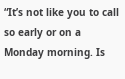“It’s not like you to call so early or on a Monday morning. Is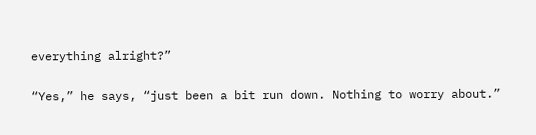everything alright?”

“Yes,” he says, “just been a bit run down. Nothing to worry about.”